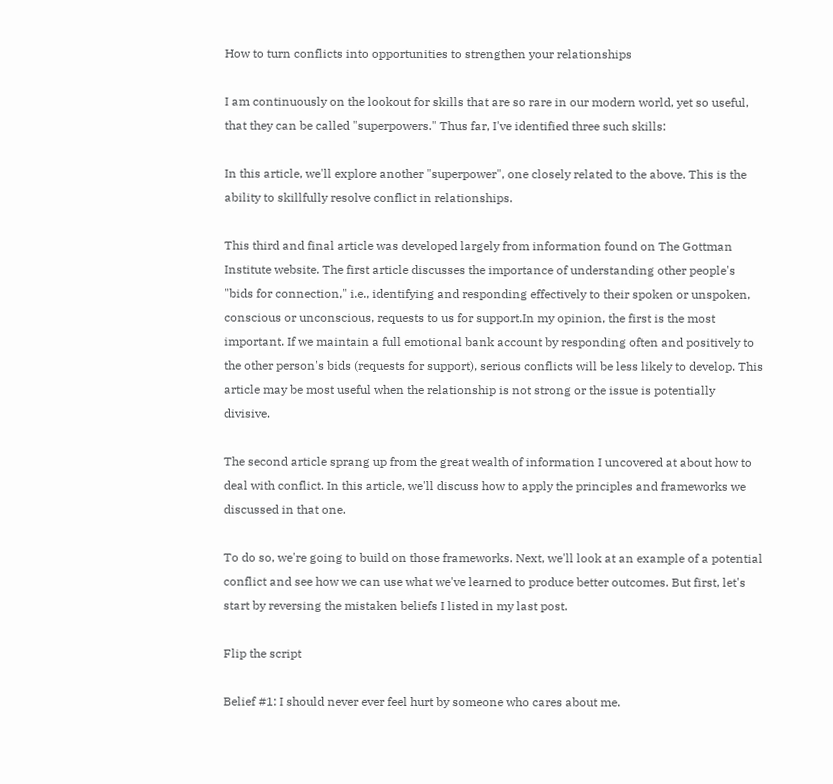How to turn conflicts into opportunities to strengthen your relationships

I am continuously on the lookout for skills that are so rare in our modern world, yet so useful, that they can be called "superpowers." Thus far, I've identified three such skills:

In this article, we'll explore another "superpower", one closely related to the above. This is the ability to skillfully resolve conflict in relationships.

This third and final article was developed largely from information found on The Gottman Institute website. The first article discusses the importance of understanding other people's "bids for connection," i.e., identifying and responding effectively to their spoken or unspoken, conscious or unconscious, requests to us for support.In my opinion, the first is the most important. If we maintain a full emotional bank account by responding often and positively to the other person's bids (requests for support), serious conflicts will be less likely to develop. This article may be most useful when the relationship is not strong or the issue is potentially divisive.

The second article sprang up from the great wealth of information I uncovered at about how to deal with conflict. In this article, we'll discuss how to apply the principles and frameworks we discussed in that one.

To do so, we're going to build on those frameworks. Next, we'll look at an example of a potential conflict and see how we can use what we've learned to produce better outcomes. But first, let's start by reversing the mistaken beliefs I listed in my last post.

Flip the script

Belief #1: I should never ever feel hurt by someone who cares about me.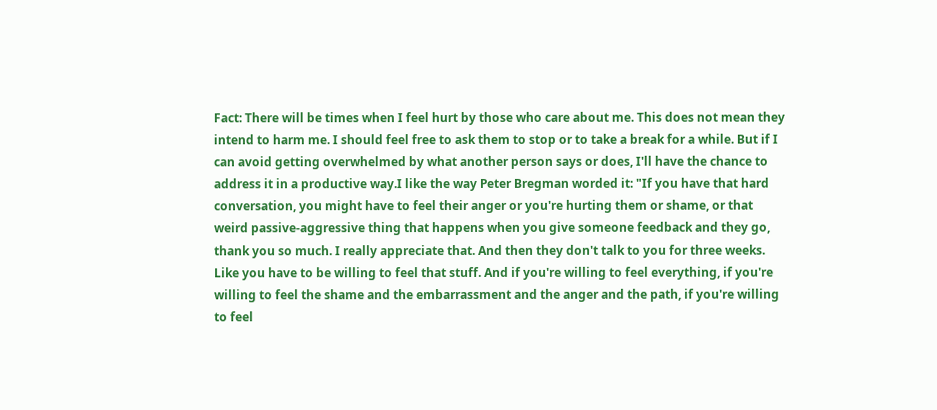Fact: There will be times when I feel hurt by those who care about me. This does not mean they intend to harm me. I should feel free to ask them to stop or to take a break for a while. But if I can avoid getting overwhelmed by what another person says or does, I'll have the chance to address it in a productive way.I like the way Peter Bregman worded it: "If you have that hard conversation, you might have to feel their anger or you're hurting them or shame, or that weird passive-aggressive thing that happens when you give someone feedback and they go, thank you so much. I really appreciate that. And then they don't talk to you for three weeks. Like you have to be willing to feel that stuff. And if you're willing to feel everything, if you're willing to feel the shame and the embarrassment and the anger and the path, if you're willing to feel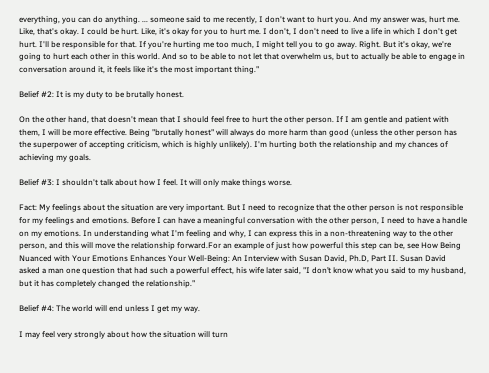everything, you can do anything. ... someone said to me recently, I don't want to hurt you. And my answer was, hurt me. Like, that's okay. I could be hurt. Like, it's okay for you to hurt me. I don't, I don't need to live a life in which I don't get hurt. I'll be responsible for that. If you're hurting me too much, I might tell you to go away. Right. But it's okay, we're going to hurt each other in this world. And so to be able to not let that overwhelm us, but to actually be able to engage in conversation around it, it feels like it's the most important thing."

Belief #2: It is my duty to be brutally honest.

On the other hand, that doesn't mean that I should feel free to hurt the other person. If I am gentle and patient with them, I will be more effective. Being "brutally honest" will always do more harm than good (unless the other person has the superpower of accepting criticism, which is highly unlikely). I'm hurting both the relationship and my chances of achieving my goals.

Belief #3: I shouldn't talk about how I feel. It will only make things worse.

Fact: My feelings about the situation are very important. But I need to recognize that the other person is not responsible for my feelings and emotions. Before I can have a meaningful conversation with the other person, I need to have a handle on my emotions. In understanding what I'm feeling and why, I can express this in a non-threatening way to the other person, and this will move the relationship forward.For an example of just how powerful this step can be, see How Being Nuanced with Your Emotions Enhances Your Well-Being: An Interview with Susan David, Ph.D, Part II. Susan David asked a man one question that had such a powerful effect, his wife later said, "I don’t know what you said to my husband, but it has completely changed the relationship."

Belief #4: The world will end unless I get my way.

I may feel very strongly about how the situation will turn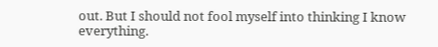out. But I should not fool myself into thinking I know everything.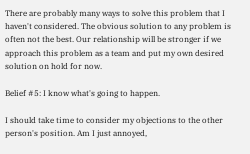There are probably many ways to solve this problem that I haven't considered. The obvious solution to any problem is often not the best. Our relationship will be stronger if we approach this problem as a team and put my own desired solution on hold for now.

Belief #5: I know what's going to happen.

I should take time to consider my objections to the other person's position. Am I just annoyed,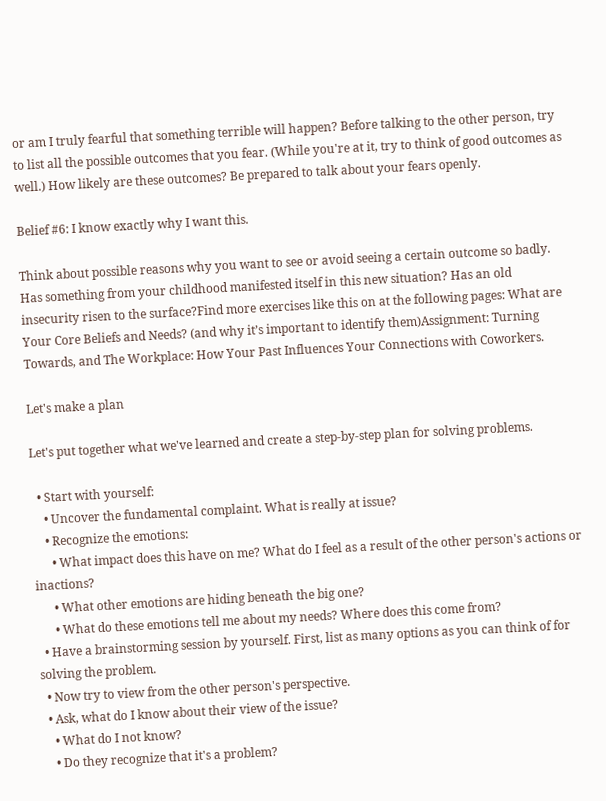or am I truly fearful that something terrible will happen? Before talking to the other person, try to list all the possible outcomes that you fear. (While you're at it, try to think of good outcomes as well.) How likely are these outcomes? Be prepared to talk about your fears openly.

Belief #6: I know exactly why I want this.

Think about possible reasons why you want to see or avoid seeing a certain outcome so badly. Has something from your childhood manifested itself in this new situation? Has an old insecurity risen to the surface?Find more exercises like this on at the following pages: What are Your Core Beliefs and Needs? (and why it’s important to identify them)Assignment: Turning Towards, and The Workplace: How Your Past Influences Your Connections with Coworkers.

Let's make a plan

Let's put together what we've learned and create a step-by-step plan for solving problems.

  • Start with yourself:
    • Uncover the fundamental complaint. What is really at issue?
    • Recognize the emotions:
      • What impact does this have on me? What do I feel as a result of the other person's actions or inactions?
      • What other emotions are hiding beneath the big one?
      • What do these emotions tell me about my needs? Where does this come from?
  • Have a brainstorming session by yourself. First, list as many options as you can think of for solving the problem.
  • Now try to view from the other person's perspective.
  • Ask, what do I know about their view of the issue?
    • What do I not know?
    • Do they recognize that it's a problem?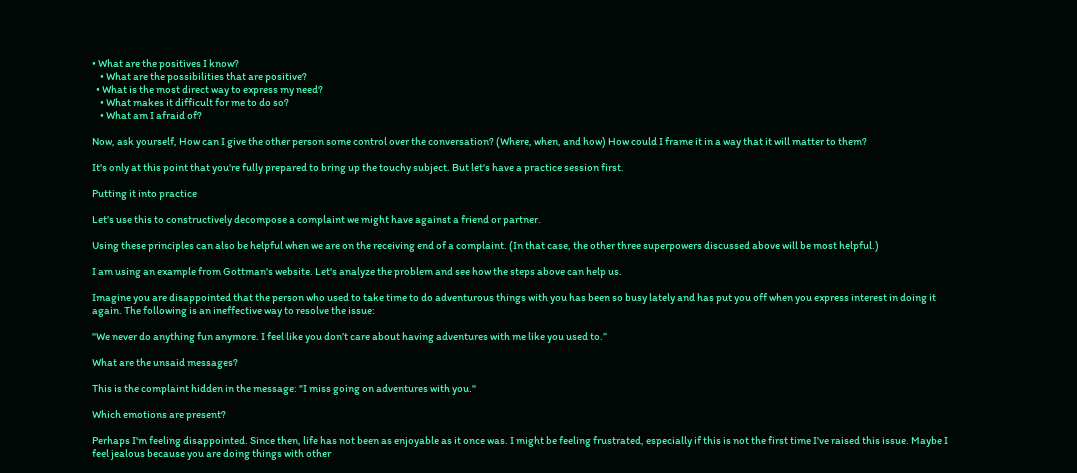• What are the positives I know?
    • What are the possibilities that are positive?
  • What is the most direct way to express my need?
    • What makes it difficult for me to do so?
    • What am I afraid of?

Now, ask yourself, How can I give the other person some control over the conversation? (Where, when, and how) How could I frame it in a way that it will matter to them?

It's only at this point that you're fully prepared to bring up the touchy subject. But let's have a practice session first.

Putting it into practice

Let's use this to constructively decompose a complaint we might have against a friend or partner.

Using these principles can also be helpful when we are on the receiving end of a complaint. (In that case, the other three superpowers discussed above will be most helpful.)

I am using an example from Gottman's website. Let's analyze the problem and see how the steps above can help us.

Imagine you are disappointed that the person who used to take time to do adventurous things with you has been so busy lately and has put you off when you express interest in doing it again. The following is an ineffective way to resolve the issue:

"We never do anything fun anymore. I feel like you don’t care about having adventures with me like you used to.”

What are the unsaid messages?

This is the complaint hidden in the message: "I miss going on adventures with you."

Which emotions are present?

Perhaps I'm feeling disappointed. Since then, life has not been as enjoyable as it once was. I might be feeling frustrated, especially if this is not the first time I've raised this issue. Maybe I feel jealous because you are doing things with other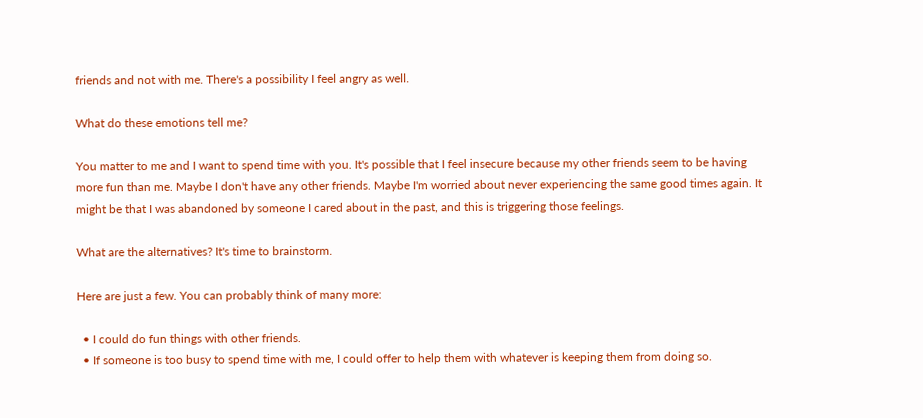friends and not with me. There's a possibility I feel angry as well.

What do these emotions tell me?

You matter to me and I want to spend time with you. It's possible that I feel insecure because my other friends seem to be having more fun than me. Maybe I don't have any other friends. Maybe I'm worried about never experiencing the same good times again. It might be that I was abandoned by someone I cared about in the past, and this is triggering those feelings.

What are the alternatives? It's time to brainstorm.

Here are just a few. You can probably think of many more:

  • I could do fun things with other friends.
  • If someone is too busy to spend time with me, I could offer to help them with whatever is keeping them from doing so.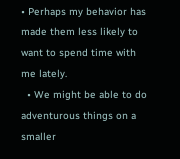• Perhaps my behavior has made them less likely to want to spend time with me lately.
  • We might be able to do adventurous things on a smaller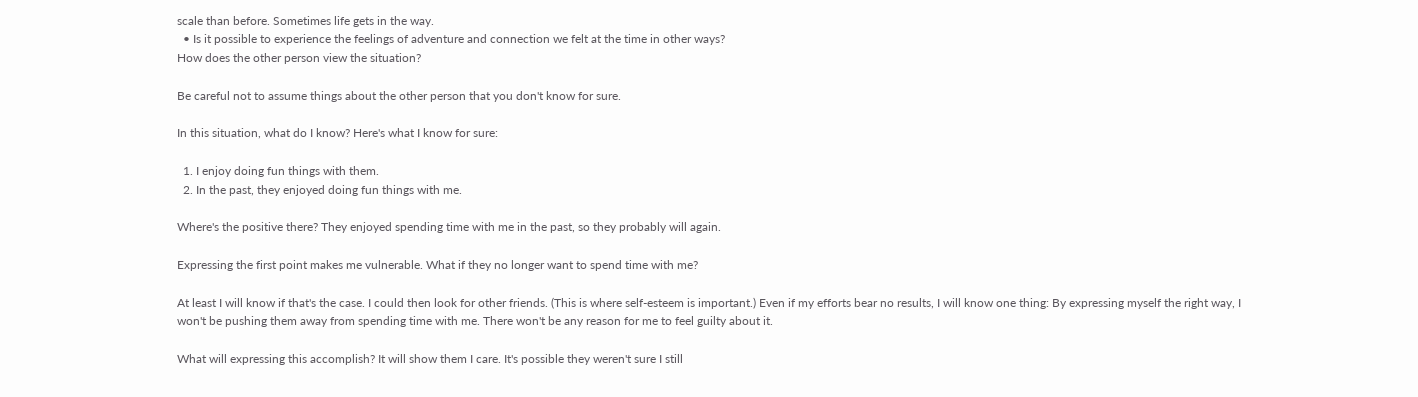scale than before. Sometimes life gets in the way.
  • Is it possible to experience the feelings of adventure and connection we felt at the time in other ways?
How does the other person view the situation?

Be careful not to assume things about the other person that you don't know for sure.

In this situation, what do I know? Here's what I know for sure:

  1. I enjoy doing fun things with them.
  2. In the past, they enjoyed doing fun things with me.

Where's the positive there? They enjoyed spending time with me in the past, so they probably will again.

Expressing the first point makes me vulnerable. What if they no longer want to spend time with me?

At least I will know if that's the case. I could then look for other friends. (This is where self-esteem is important.) Even if my efforts bear no results, I will know one thing: By expressing myself the right way, I won't be pushing them away from spending time with me. There won't be any reason for me to feel guilty about it.

What will expressing this accomplish? It will show them I care. It's possible they weren't sure I still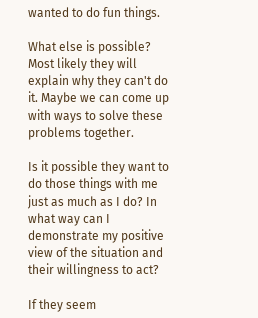wanted to do fun things.

What else is possible? Most likely they will explain why they can't do it. Maybe we can come up with ways to solve these problems together.

Is it possible they want to do those things with me just as much as I do? In what way can I demonstrate my positive view of the situation and their willingness to act?

If they seem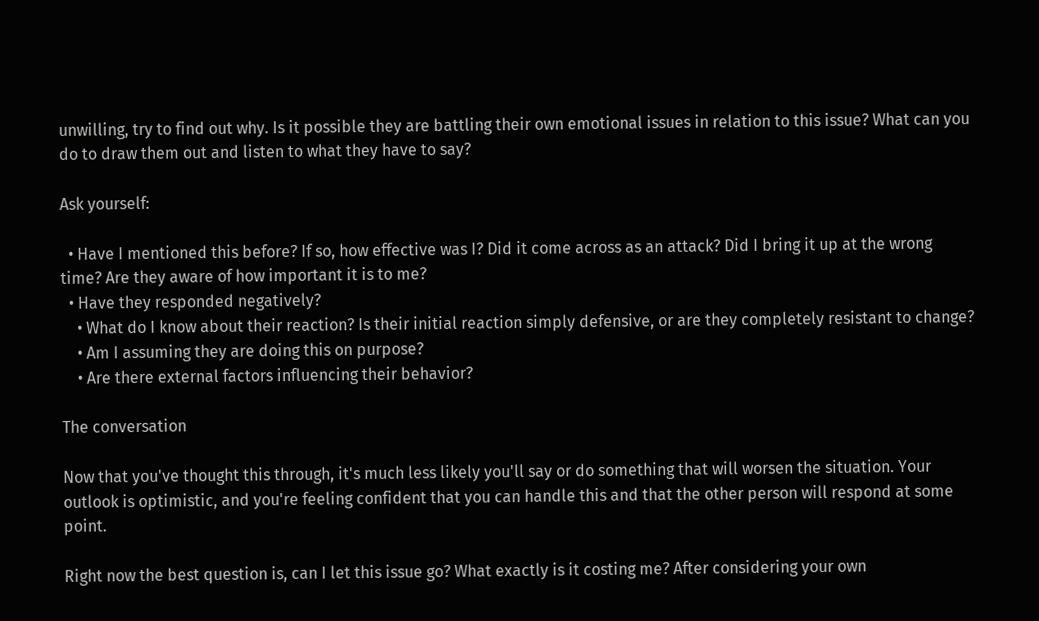unwilling, try to find out why. Is it possible they are battling their own emotional issues in relation to this issue? What can you do to draw them out and listen to what they have to say?

Ask yourself:

  • Have I mentioned this before? If so, how effective was I? Did it come across as an attack? Did I bring it up at the wrong time? Are they aware of how important it is to me?
  • Have they responded negatively?
    • What do I know about their reaction? Is their initial reaction simply defensive, or are they completely resistant to change?
    • Am I assuming they are doing this on purpose?
    • Are there external factors influencing their behavior?

The conversation

Now that you've thought this through, it's much less likely you'll say or do something that will worsen the situation. Your outlook is optimistic, and you're feeling confident that you can handle this and that the other person will respond at some point.

Right now the best question is, can I let this issue go? What exactly is it costing me? After considering your own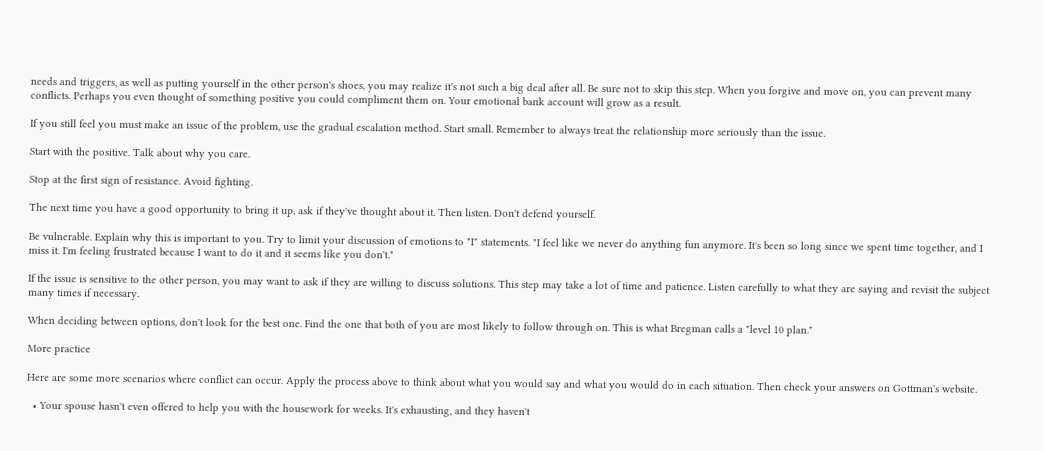needs and triggers, as well as putting yourself in the other person's shoes, you may realize it's not such a big deal after all. Be sure not to skip this step. When you forgive and move on, you can prevent many conflicts. Perhaps you even thought of something positive you could compliment them on. Your emotional bank account will grow as a result.

If you still feel you must make an issue of the problem, use the gradual escalation method. Start small. Remember to always treat the relationship more seriously than the issue.

Start with the positive. Talk about why you care.

Stop at the first sign of resistance. Avoid fighting.

The next time you have a good opportunity to bring it up, ask if they've thought about it. Then listen. Don't defend yourself.

Be vulnerable. Explain why this is important to you. Try to limit your discussion of emotions to "I" statements. "I feel like we never do anything fun anymore. It's been so long since we spent time together, and I miss it. I'm feeling frustrated because I want to do it and it seems like you don't."

If the issue is sensitive to the other person, you may want to ask if they are willing to discuss solutions. This step may take a lot of time and patience. Listen carefully to what they are saying and revisit the subject many times if necessary.

When deciding between options, don't look for the best one. Find the one that both of you are most likely to follow through on. This is what Bregman calls a "level 10 plan."

More practice

Here are some more scenarios where conflict can occur. Apply the process above to think about what you would say and what you would do in each situation. Then check your answers on Gottman's website.

  • Your spouse hasn't even offered to help you with the housework for weeks. It's exhausting, and they haven't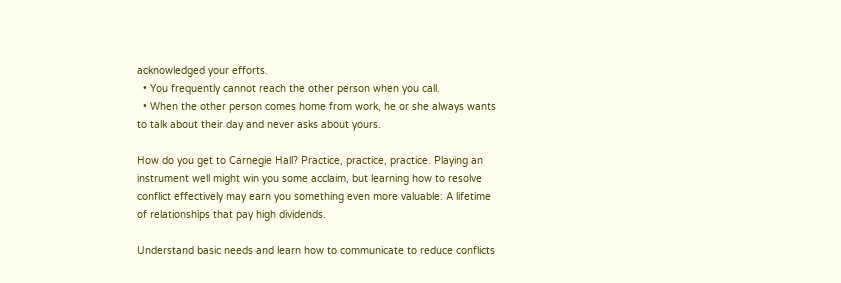acknowledged your efforts.
  • You frequently cannot reach the other person when you call.
  • When the other person comes home from work, he or she always wants to talk about their day and never asks about yours.

How do you get to Carnegie Hall? Practice, practice, practice. Playing an instrument well might win you some acclaim, but learning how to resolve conflict effectively may earn you something even more valuable: A lifetime of relationships that pay high dividends.

Understand basic needs and learn how to communicate to reduce conflicts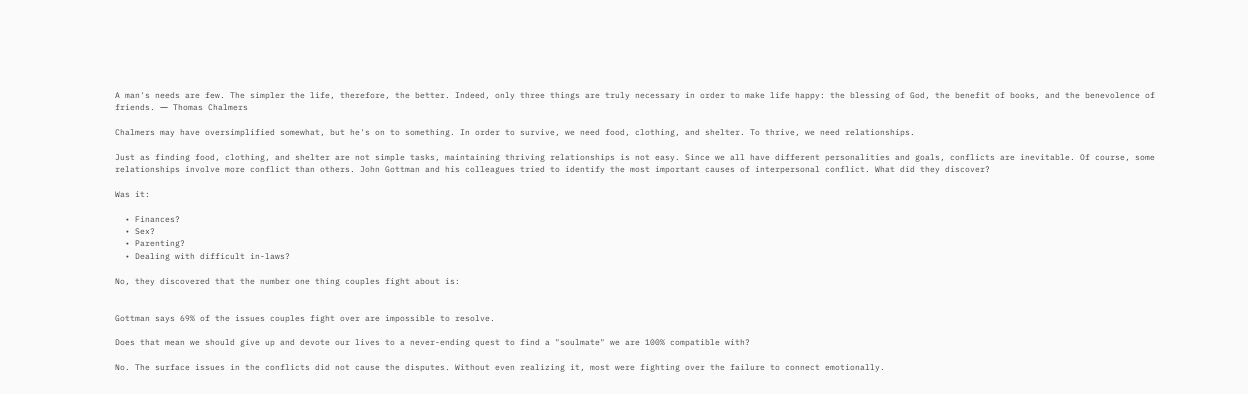A man's needs are few. The simpler the life, therefore, the better. Indeed, only three things are truly necessary in order to make life happy: the blessing of God, the benefit of books, and the benevolence of friends. ― Thomas Chalmers

Chalmers may have oversimplified somewhat, but he's on to something. In order to survive, we need food, clothing, and shelter. To thrive, we need relationships.

Just as finding food, clothing, and shelter are not simple tasks, maintaining thriving relationships is not easy. Since we all have different personalities and goals, conflicts are inevitable. Of course, some relationships involve more conflict than others. John Gottman and his colleagues tried to identify the most important causes of interpersonal conflict. What did they discover?

Was it:

  • Finances?
  • Sex?
  • Parenting?
  • Dealing with difficult in-laws?

No, they discovered that the number one thing couples fight about is:


Gottman says 69% of the issues couples fight over are impossible to resolve.

Does that mean we should give up and devote our lives to a never-ending quest to find a "soulmate" we are 100% compatible with?

No. The surface issues in the conflicts did not cause the disputes. Without even realizing it, most were fighting over the failure to connect emotionally.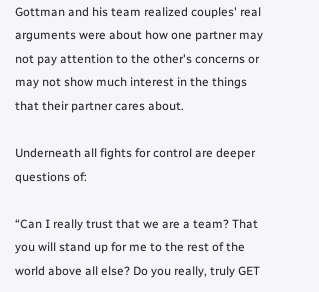Gottman and his team realized couples' real arguments were about how one partner may not pay attention to the other's concerns or may not show much interest in the things that their partner cares about.

Underneath all fights for control are deeper questions of:

“Can I really trust that we are a team? That you will stand up for me to the rest of the world above all else? Do you really, truly GET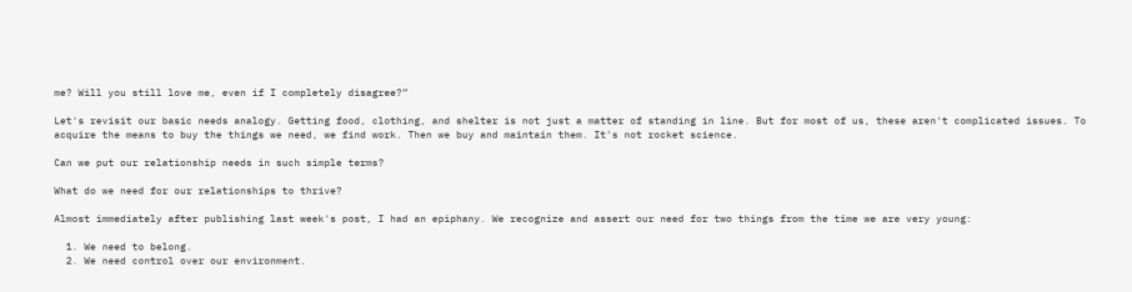me? Will you still love me, even if I completely disagree?”

Let's revisit our basic needs analogy. Getting food, clothing, and shelter is not just a matter of standing in line. But for most of us, these aren't complicated issues. To acquire the means to buy the things we need, we find work. Then we buy and maintain them. It's not rocket science.

Can we put our relationship needs in such simple terms?

What do we need for our relationships to thrive?

Almost immediately after publishing last week's post, I had an epiphany. We recognize and assert our need for two things from the time we are very young:

  1. We need to belong.
  2. We need control over our environment.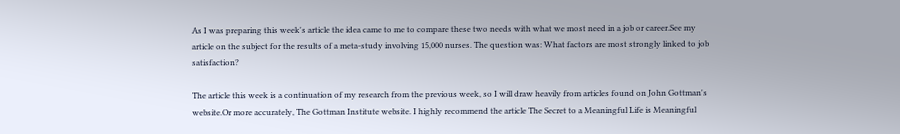As I was preparing this week's article the idea came to me to compare these two needs with what we most need in a job or career.See my article on the subject for the results of a meta-study involving 15,000 nurses. The question was: What factors are most strongly linked to job satisfaction?

The article this week is a continuation of my research from the previous week, so I will draw heavily from articles found on John Gottman's website.Or more accurately, The Gottman Institute website. I highly recommend the article The Secret to a Meaningful Life is Meaningful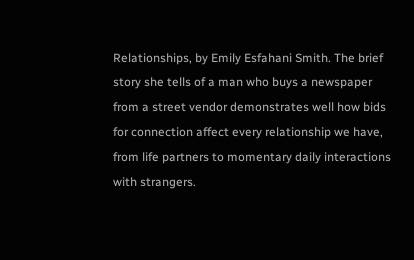Relationships, by Emily Esfahani Smith. The brief story she tells of a man who buys a newspaper from a street vendor demonstrates well how bids for connection affect every relationship we have, from life partners to momentary daily interactions with strangers.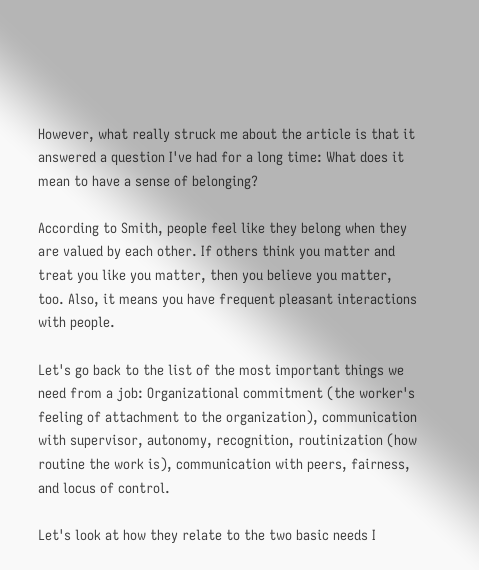However, what really struck me about the article is that it answered a question I've had for a long time: What does it mean to have a sense of belonging?

According to Smith, people feel like they belong when they are valued by each other. If others think you matter and treat you like you matter, then you believe you matter, too. Also, it means you have frequent pleasant interactions with people.

Let's go back to the list of the most important things we need from a job: Organizational commitment (the worker's feeling of attachment to the organization), communication with supervisor, autonomy, recognition, routinization (how routine the work is), communication with peers, fairness, and locus of control.

Let's look at how they relate to the two basic needs I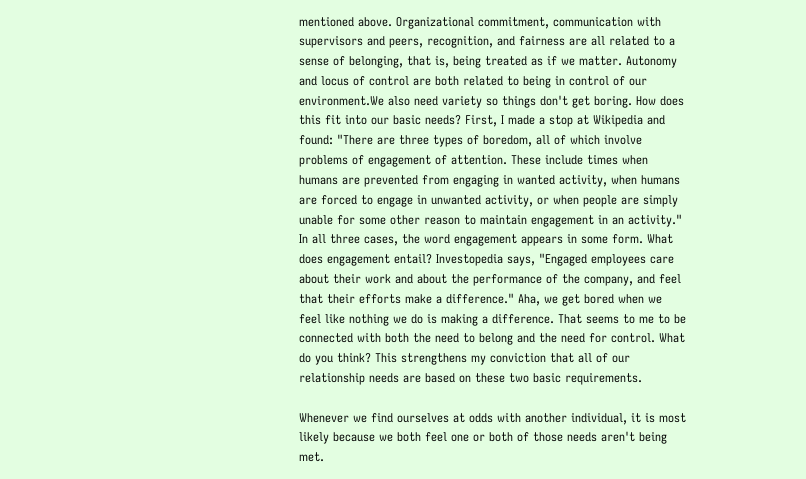mentioned above. Organizational commitment, communication with supervisors and peers, recognition, and fairness are all related to a sense of belonging, that is, being treated as if we matter. Autonomy and locus of control are both related to being in control of our environment.We also need variety so things don't get boring. How does this fit into our basic needs? First, I made a stop at Wikipedia and found: "There are three types of boredom, all of which involve problems of engagement of attention. These include times when humans are prevented from engaging in wanted activity, when humans are forced to engage in unwanted activity, or when people are simply unable for some other reason to maintain engagement in an activity." In all three cases, the word engagement appears in some form. What does engagement entail? Investopedia says, "Engaged employees care about their work and about the performance of the company, and feel that their efforts make a difference." Aha, we get bored when we feel like nothing we do is making a difference. That seems to me to be connected with both the need to belong and the need for control. What do you think? This strengthens my conviction that all of our relationship needs are based on these two basic requirements.

Whenever we find ourselves at odds with another individual, it is most likely because we both feel one or both of those needs aren't being met.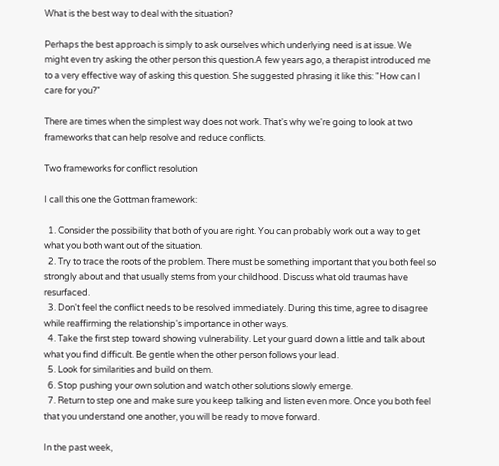What is the best way to deal with the situation?

Perhaps the best approach is simply to ask ourselves which underlying need is at issue. We might even try asking the other person this question.A few years ago, a therapist introduced me to a very effective way of asking this question. She suggested phrasing it like this: "How can I care for you?"

There are times when the simplest way does not work. That's why we're going to look at two frameworks that can help resolve and reduce conflicts.

Two frameworks for conflict resolution

I call this one the Gottman framework:

  1. Consider the possibility that both of you are right. You can probably work out a way to get what you both want out of the situation.
  2. Try to trace the roots of the problem. There must be something important that you both feel so strongly about and that usually stems from your childhood. Discuss what old traumas have resurfaced.
  3. Don't feel the conflict needs to be resolved immediately. During this time, agree to disagree while reaffirming the relationship's importance in other ways.
  4. Take the first step toward showing vulnerability. Let your guard down a little and talk about what you find difficult. Be gentle when the other person follows your lead.
  5. Look for similarities and build on them.
  6. Stop pushing your own solution and watch other solutions slowly emerge.
  7. Return to step one and make sure you keep talking and listen even more. Once you both feel that you understand one another, you will be ready to move forward.

In the past week,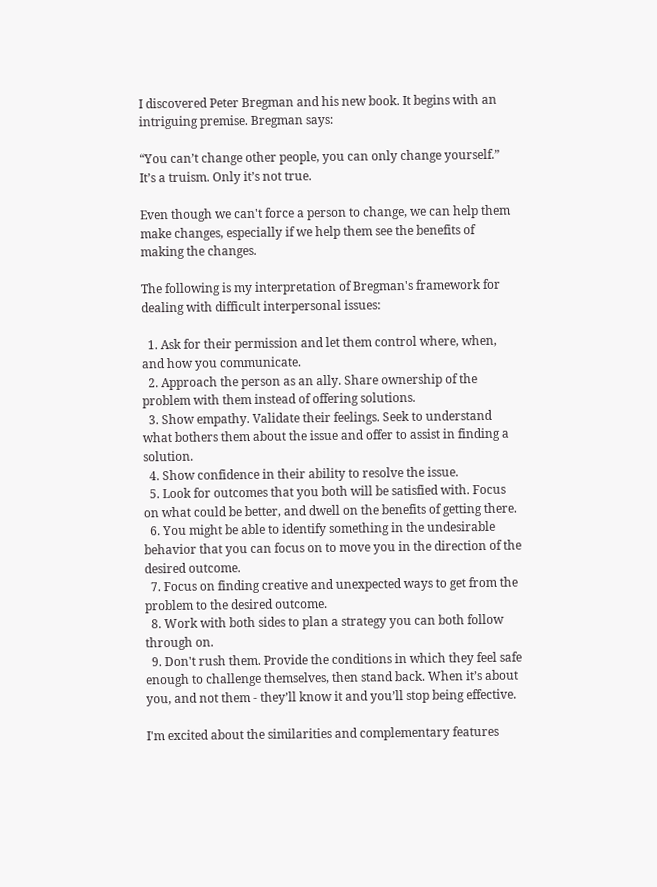I discovered Peter Bregman and his new book. It begins with an intriguing premise. Bregman says:

“You can’t change other people, you can only change yourself.” It’s a truism. Only it’s not true.

Even though we can't force a person to change, we can help them make changes, especially if we help them see the benefits of making the changes.

The following is my interpretation of Bregman's framework for dealing with difficult interpersonal issues:

  1. Ask for their permission and let them control where, when, and how you communicate.
  2. Approach the person as an ally. Share ownership of the problem with them instead of offering solutions.
  3. Show empathy. Validate their feelings. Seek to understand what bothers them about the issue and offer to assist in finding a solution.
  4. Show confidence in their ability to resolve the issue.
  5. Look for outcomes that you both will be satisfied with. Focus on what could be better, and dwell on the benefits of getting there.
  6. You might be able to identify something in the undesirable behavior that you can focus on to move you in the direction of the desired outcome.
  7. Focus on finding creative and unexpected ways to get from the problem to the desired outcome.
  8. Work with both sides to plan a strategy you can both follow through on.
  9. Don't rush them. Provide the conditions in which they feel safe enough to challenge themselves, then stand back. When it’s about you, and not them - they’ll know it and you’ll stop being effective.

I'm excited about the similarities and complementary features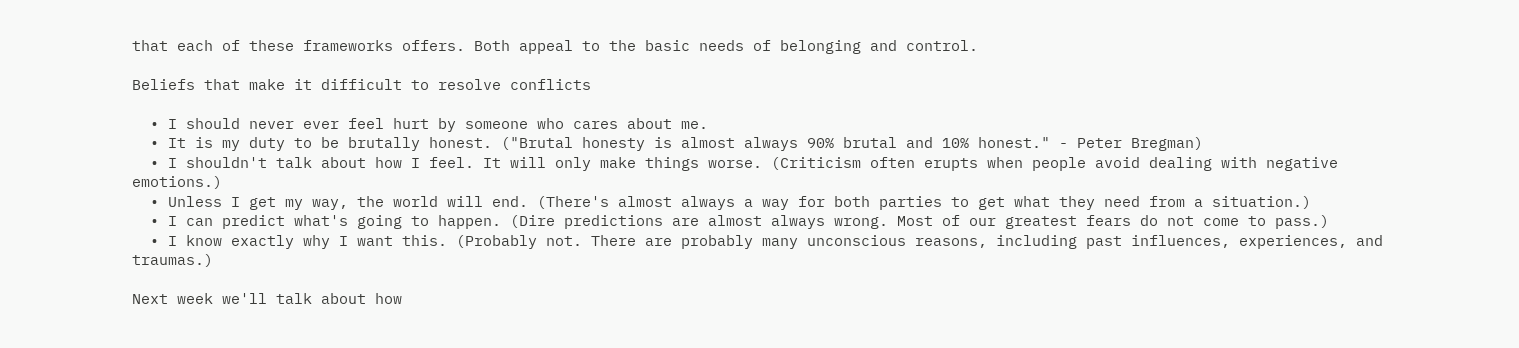that each of these frameworks offers. Both appeal to the basic needs of belonging and control.

Beliefs that make it difficult to resolve conflicts

  • I should never ever feel hurt by someone who cares about me.
  • It is my duty to be brutally honest. ("Brutal honesty is almost always 90% brutal and 10% honest." - Peter Bregman)
  • I shouldn't talk about how I feel. It will only make things worse. (Criticism often erupts when people avoid dealing with negative emotions.)
  • Unless I get my way, the world will end. (There's almost always a way for both parties to get what they need from a situation.)
  • I can predict what's going to happen. (Dire predictions are almost always wrong. Most of our greatest fears do not come to pass.)
  • I know exactly why I want this. (Probably not. There are probably many unconscious reasons, including past influences, experiences, and traumas.)

Next week we'll talk about how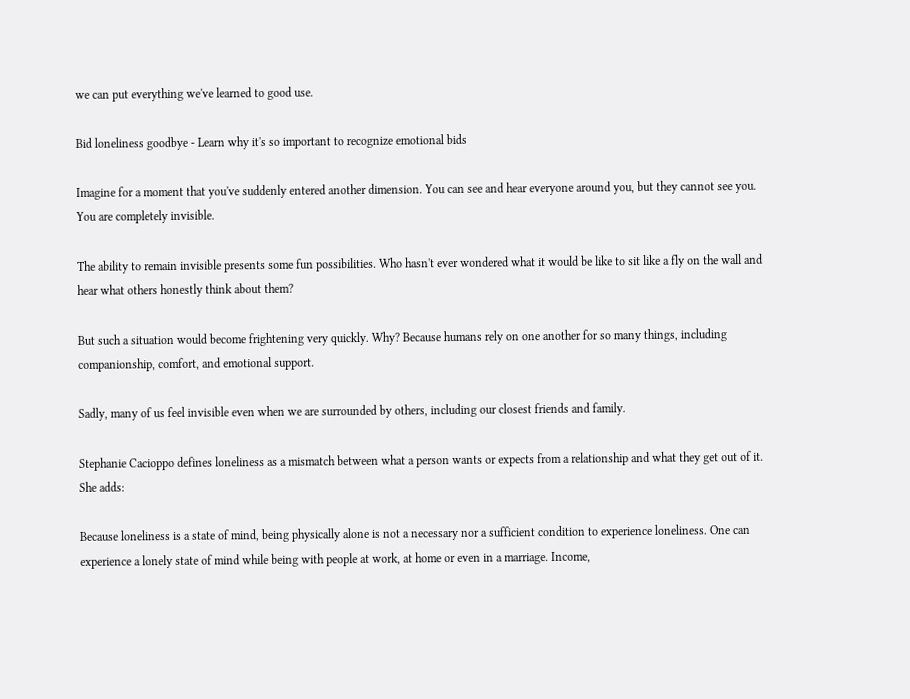we can put everything we've learned to good use.

Bid loneliness goodbye - Learn why it's so important to recognize emotional bids

Imagine for a moment that you've suddenly entered another dimension. You can see and hear everyone around you, but they cannot see you. You are completely invisible.

The ability to remain invisible presents some fun possibilities. Who hasn't ever wondered what it would be like to sit like a fly on the wall and hear what others honestly think about them?

But such a situation would become frightening very quickly. Why? Because humans rely on one another for so many things, including companionship, comfort, and emotional support.

Sadly, many of us feel invisible even when we are surrounded by others, including our closest friends and family.

Stephanie Cacioppo defines loneliness as a mismatch between what a person wants or expects from a relationship and what they get out of it. She adds:

Because loneliness is a state of mind, being physically alone is not a necessary nor a sufficient condition to experience loneliness. One can experience a lonely state of mind while being with people at work, at home or even in a marriage. Income,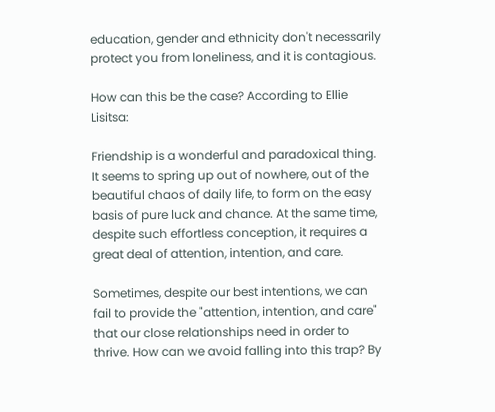education, gender and ethnicity don't necessarily protect you from loneliness, and it is contagious.

How can this be the case? According to Ellie Lisitsa:

Friendship is a wonderful and paradoxical thing. It seems to spring up out of nowhere, out of the beautiful chaos of daily life, to form on the easy basis of pure luck and chance. At the same time, despite such effortless conception, it requires a great deal of attention, intention, and care.

Sometimes, despite our best intentions, we can fail to provide the "attention, intention, and care" that our close relationships need in order to thrive. How can we avoid falling into this trap? By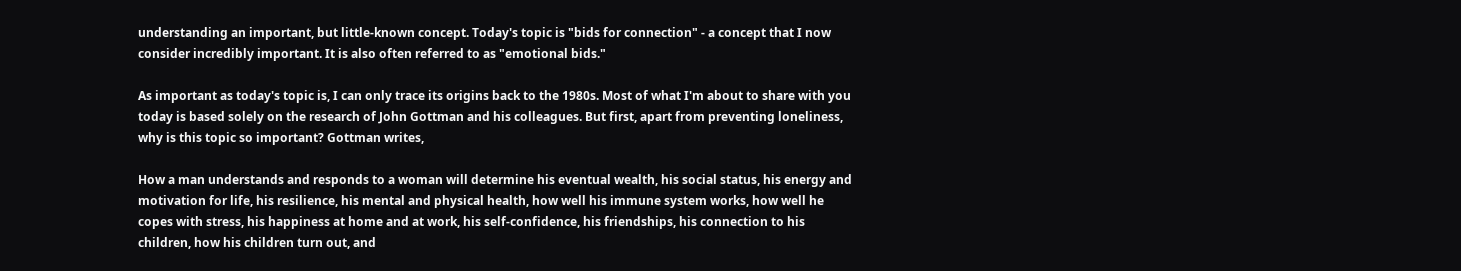understanding an important, but little-known concept. Today's topic is "bids for connection" - a concept that I now consider incredibly important. It is also often referred to as "emotional bids."

As important as today's topic is, I can only trace its origins back to the 1980s. Most of what I'm about to share with you today is based solely on the research of John Gottman and his colleagues. But first, apart from preventing loneliness, why is this topic so important? Gottman writes,

How a man understands and responds to a woman will determine his eventual wealth, his social status, his energy and motivation for life, his resilience, his mental and physical health, how well his immune system works, how well he copes with stress, his happiness at home and at work, his self-confidence, his friendships, his connection to his children, how his children turn out, and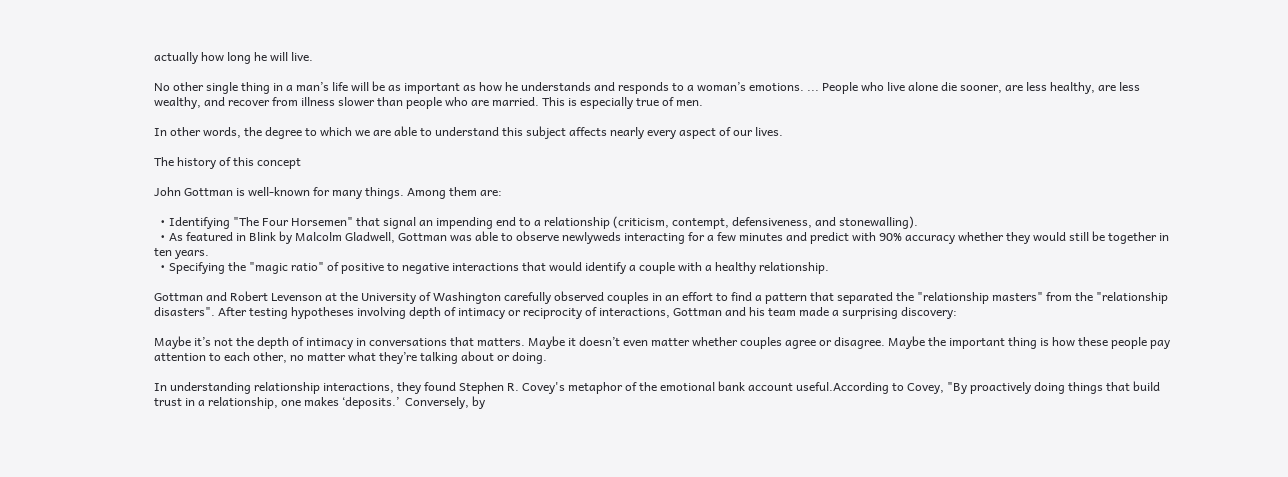actually how long he will live.

No other single thing in a man’s life will be as important as how he understands and responds to a woman’s emotions. ... People who live alone die sooner, are less healthy, are less wealthy, and recover from illness slower than people who are married. This is especially true of men.

In other words, the degree to which we are able to understand this subject affects nearly every aspect of our lives.

The history of this concept

John Gottman is well-known for many things. Among them are:

  • Identifying "The Four Horsemen" that signal an impending end to a relationship (criticism, contempt, defensiveness, and stonewalling).
  • As featured in Blink by Malcolm Gladwell, Gottman was able to observe newlyweds interacting for a few minutes and predict with 90% accuracy whether they would still be together in ten years.
  • Specifying the "magic ratio" of positive to negative interactions that would identify a couple with a healthy relationship.

Gottman and Robert Levenson at the University of Washington carefully observed couples in an effort to find a pattern that separated the "relationship masters" from the "relationship disasters". After testing hypotheses involving depth of intimacy or reciprocity of interactions, Gottman and his team made a surprising discovery:

Maybe it’s not the depth of intimacy in conversations that matters. Maybe it doesn’t even matter whether couples agree or disagree. Maybe the important thing is how these people pay attention to each other, no matter what they’re talking about or doing.

In understanding relationship interactions, they found Stephen R. Covey's metaphor of the emotional bank account useful.According to Covey, "By proactively doing things that build trust in a relationship, one makes ‘deposits.’  Conversely, by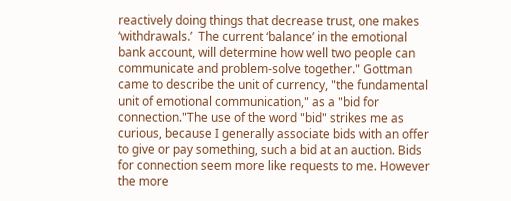reactively doing things that decrease trust, one makes ‘withdrawals.’  The current ‘balance’ in the emotional bank account, will determine how well two people can communicate and problem-solve together." Gottman came to describe the unit of currency, "the fundamental unit of emotional communication," as a "bid for connection."The use of the word "bid" strikes me as curious, because I generally associate bids with an offer to give or pay something, such a bid at an auction. Bids for connection seem more like requests to me. However the more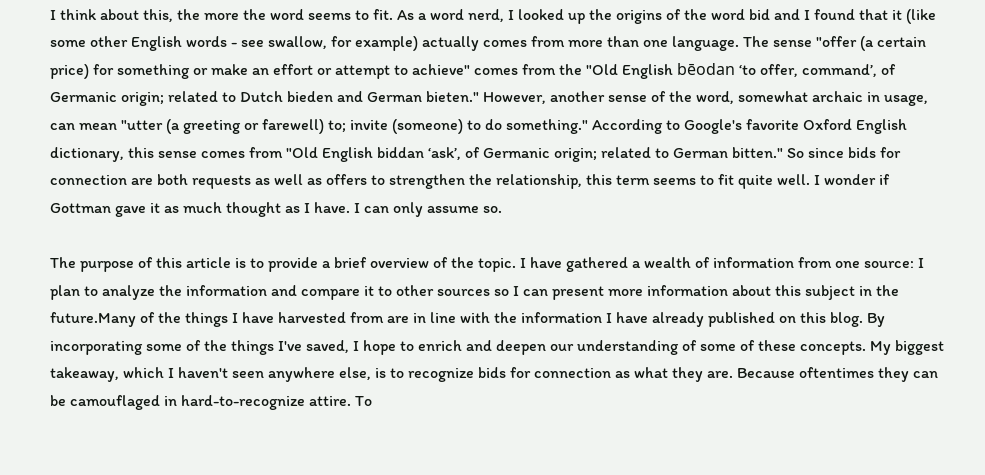I think about this, the more the word seems to fit. As a word nerd, I looked up the origins of the word bid and I found that it (like some other English words - see swallow, for example) actually comes from more than one language. The sense "offer (a certain price) for something or make an effort or attempt to achieve" comes from the "Old English bēodan ‘to offer, command’, of Germanic origin; related to Dutch bieden and German bieten." However, another sense of the word, somewhat archaic in usage, can mean "utter (a greeting or farewell) to; invite (someone) to do something." According to Google's favorite Oxford English dictionary, this sense comes from "Old English biddan ‘ask’, of Germanic origin; related to German bitten." So since bids for connection are both requests as well as offers to strengthen the relationship, this term seems to fit quite well. I wonder if Gottman gave it as much thought as I have. I can only assume so.

The purpose of this article is to provide a brief overview of the topic. I have gathered a wealth of information from one source: I plan to analyze the information and compare it to other sources so I can present more information about this subject in the future.Many of the things I have harvested from are in line with the information I have already published on this blog. By incorporating some of the things I've saved, I hope to enrich and deepen our understanding of some of these concepts. My biggest takeaway, which I haven't seen anywhere else, is to recognize bids for connection as what they are. Because oftentimes they can be camouflaged in hard-to-recognize attire. To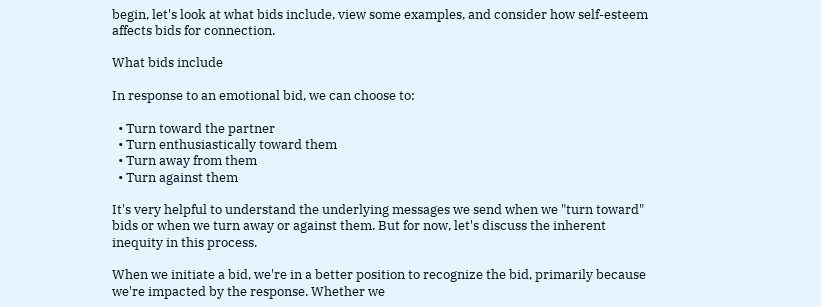begin, let's look at what bids include, view some examples, and consider how self-esteem affects bids for connection.

What bids include

In response to an emotional bid, we can choose to:

  • Turn toward the partner
  • Turn enthusiastically toward them
  • Turn away from them
  • Turn against them

It's very helpful to understand the underlying messages we send when we "turn toward" bids or when we turn away or against them. But for now, let's discuss the inherent inequity in this process.

When we initiate a bid, we're in a better position to recognize the bid, primarily because we're impacted by the response. Whether we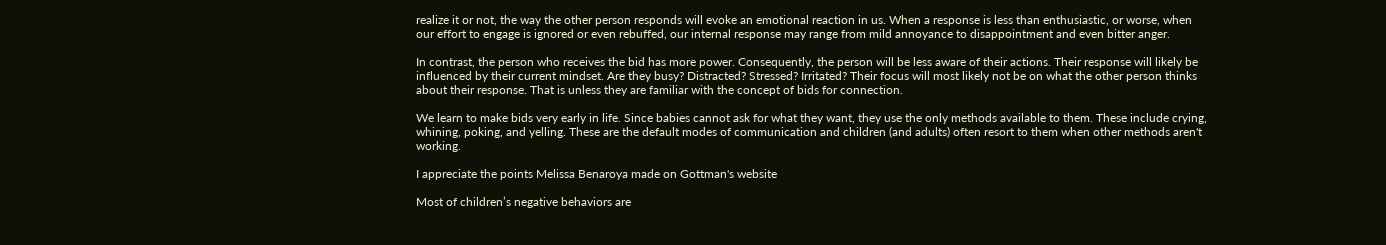realize it or not, the way the other person responds will evoke an emotional reaction in us. When a response is less than enthusiastic, or worse, when our effort to engage is ignored or even rebuffed, our internal response may range from mild annoyance to disappointment and even bitter anger.

In contrast, the person who receives the bid has more power. Consequently, the person will be less aware of their actions. Their response will likely be influenced by their current mindset. Are they busy? Distracted? Stressed? Irritated? Their focus will most likely not be on what the other person thinks about their response. That is unless they are familiar with the concept of bids for connection.

We learn to make bids very early in life. Since babies cannot ask for what they want, they use the only methods available to them. These include crying, whining, poking, and yelling. These are the default modes of communication and children (and adults) often resort to them when other methods aren't working.

I appreciate the points Melissa Benaroya made on Gottman's website

Most of children’s negative behaviors are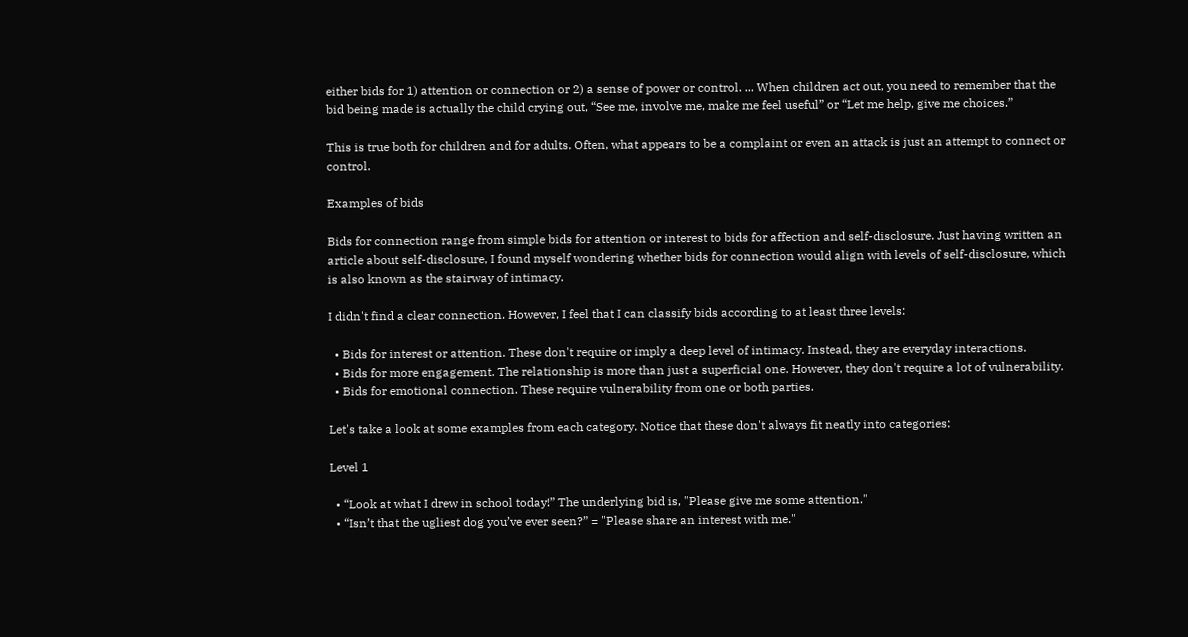either bids for 1) attention or connection or 2) a sense of power or control. ... When children act out, you need to remember that the bid being made is actually the child crying out, “See me, involve me, make me feel useful” or “Let me help, give me choices.”

This is true both for children and for adults. Often, what appears to be a complaint or even an attack is just an attempt to connect or control.

Examples of bids

Bids for connection range from simple bids for attention or interest to bids for affection and self-disclosure. Just having written an article about self-disclosure, I found myself wondering whether bids for connection would align with levels of self-disclosure, which is also known as the stairway of intimacy.

I didn't find a clear connection. However, I feel that I can classify bids according to at least three levels:

  • Bids for interest or attention. These don't require or imply a deep level of intimacy. Instead, they are everyday interactions.
  • Bids for more engagement. The relationship is more than just a superficial one. However, they don't require a lot of vulnerability.
  • Bids for emotional connection. These require vulnerability from one or both parties.

Let's take a look at some examples from each category. Notice that these don't always fit neatly into categories:

Level 1

  • “Look at what I drew in school today!” The underlying bid is, "Please give me some attention."
  • “Isn’t that the ugliest dog you’ve ever seen?” = "Please share an interest with me."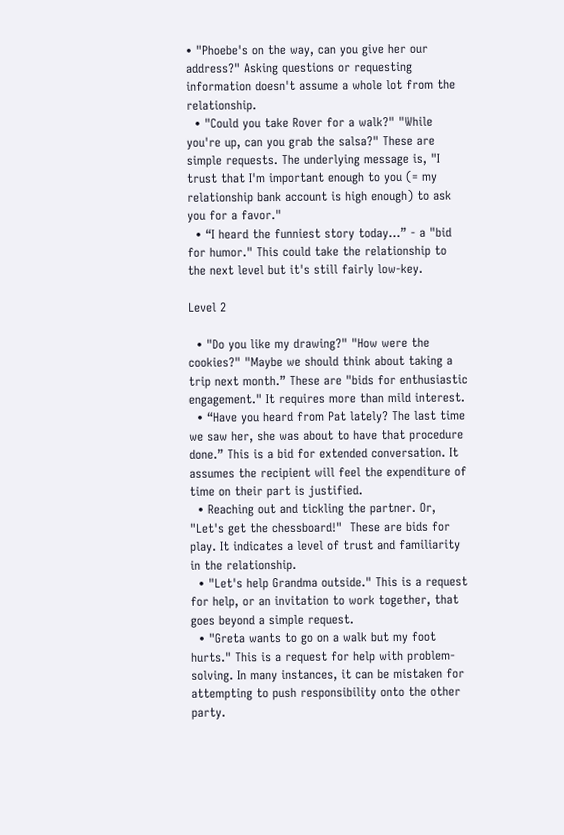• "Phoebe's on the way, can you give her our address?" Asking questions or requesting information doesn't assume a whole lot from the relationship.
  • "Could you take Rover for a walk?" "While you're up, can you grab the salsa?" These are simple requests. The underlying message is, "I trust that I'm important enough to you (= my relationship bank account is high enough) to ask you for a favor."
  • “I heard the funniest story today…” - a "bid for humor." This could take the relationship to the next level but it's still fairly low-key.

Level 2

  • "Do you like my drawing?" "How were the cookies?" "Maybe we should think about taking a trip next month.” These are "bids for enthusiastic engagement." It requires more than mild interest.
  • “Have you heard from Pat lately? The last time we saw her, she was about to have that procedure done.” This is a bid for extended conversation. It assumes the recipient will feel the expenditure of time on their part is justified.
  • Reaching out and tickling the partner. Or, "Let's get the chessboard!"  These are bids for play. It indicates a level of trust and familiarity in the relationship.
  • "Let's help Grandma outside." This is a request for help, or an invitation to work together, that goes beyond a simple request.
  • "Greta wants to go on a walk but my foot hurts." This is a request for help with problem-solving. In many instances, it can be mistaken for attempting to push responsibility onto the other party.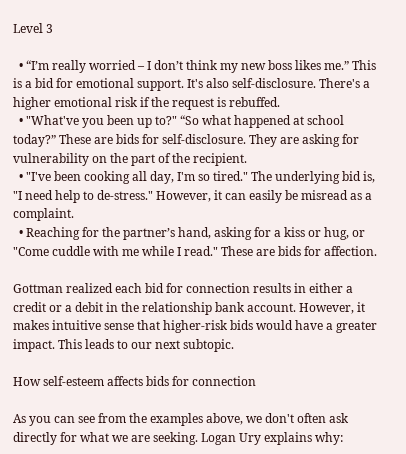Level 3

  • “I’m really worried – I don’t think my new boss likes me.” This is a bid for emotional support. It's also self-disclosure. There's a higher emotional risk if the request is rebuffed.
  • "What've you been up to?" “So what happened at school today?” These are bids for self-disclosure. They are asking for vulnerability on the part of the recipient.
  • "I've been cooking all day, I'm so tired." The underlying bid is, "I need help to de-stress." However, it can easily be misread as a complaint.
  • Reaching for the partner’s hand, asking for a kiss or hug, or "Come cuddle with me while I read." These are bids for affection.

Gottman realized each bid for connection results in either a credit or a debit in the relationship bank account. However, it makes intuitive sense that higher-risk bids would have a greater impact. This leads to our next subtopic.

How self-esteem affects bids for connection

As you can see from the examples above, we don't often ask directly for what we are seeking. Logan Ury explains why: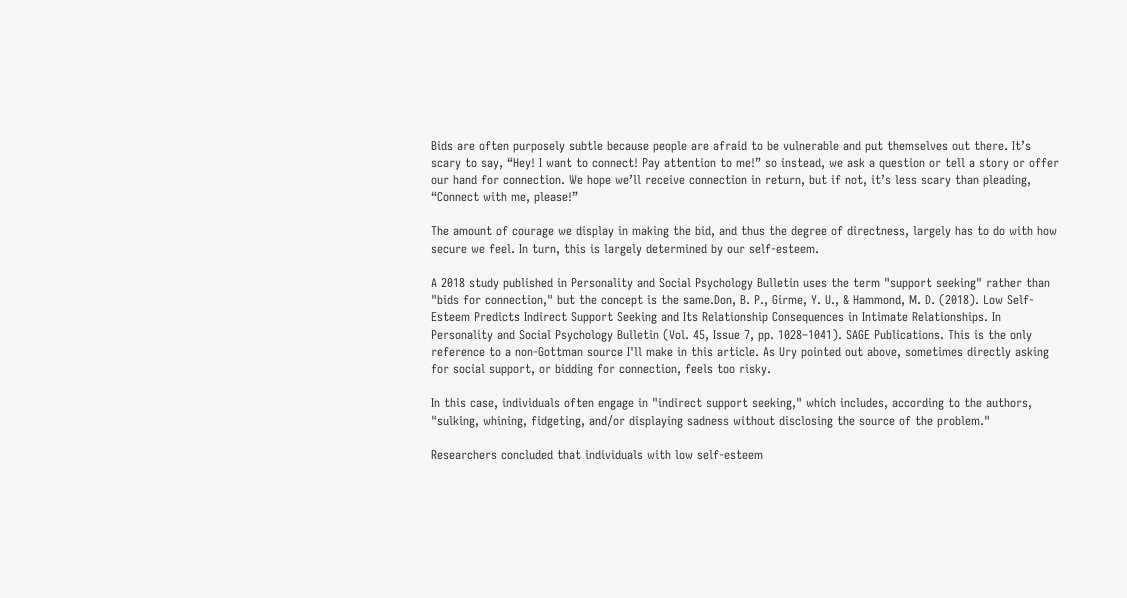Bids are often purposely subtle because people are afraid to be vulnerable and put themselves out there. It’s scary to say, “Hey! I want to connect! Pay attention to me!” so instead, we ask a question or tell a story or offer our hand for connection. We hope we’ll receive connection in return, but if not, it’s less scary than pleading, “Connect with me, please!”

The amount of courage we display in making the bid, and thus the degree of directness, largely has to do with how secure we feel. In turn, this is largely determined by our self-esteem.

A 2018 study published in Personality and Social Psychology Bulletin uses the term "support seeking" rather than "bids for connection," but the concept is the same.Don, B. P., Girme, Y. U., & Hammond, M. D. (2018). Low Self-Esteem Predicts Indirect Support Seeking and Its Relationship Consequences in Intimate Relationships. In Personality and Social Psychology Bulletin (Vol. 45, Issue 7, pp. 1028–1041). SAGE Publications. This is the only reference to a non-Gottman source I'll make in this article. As Ury pointed out above, sometimes directly asking for social support, or bidding for connection, feels too risky.

In this case, individuals often engage in "indirect support seeking," which includes, according to the authors, "sulking, whining, fidgeting, and/or displaying sadness without disclosing the source of the problem."

Researchers concluded that individuals with low self-esteem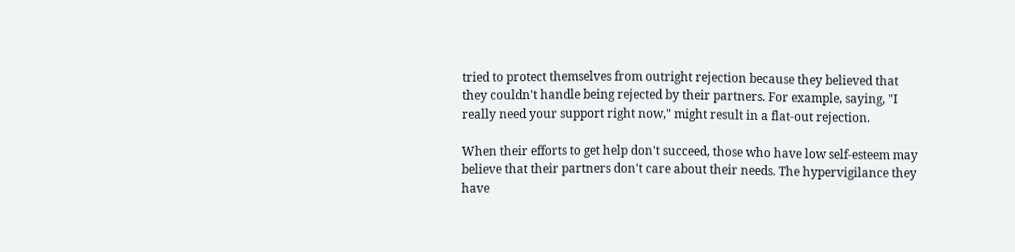tried to protect themselves from outright rejection because they believed that they couldn't handle being rejected by their partners. For example, saying, "I really need your support right now," might result in a flat-out rejection.

When their efforts to get help don't succeed, those who have low self-esteem may believe that their partners don't care about their needs. The hypervigilance they have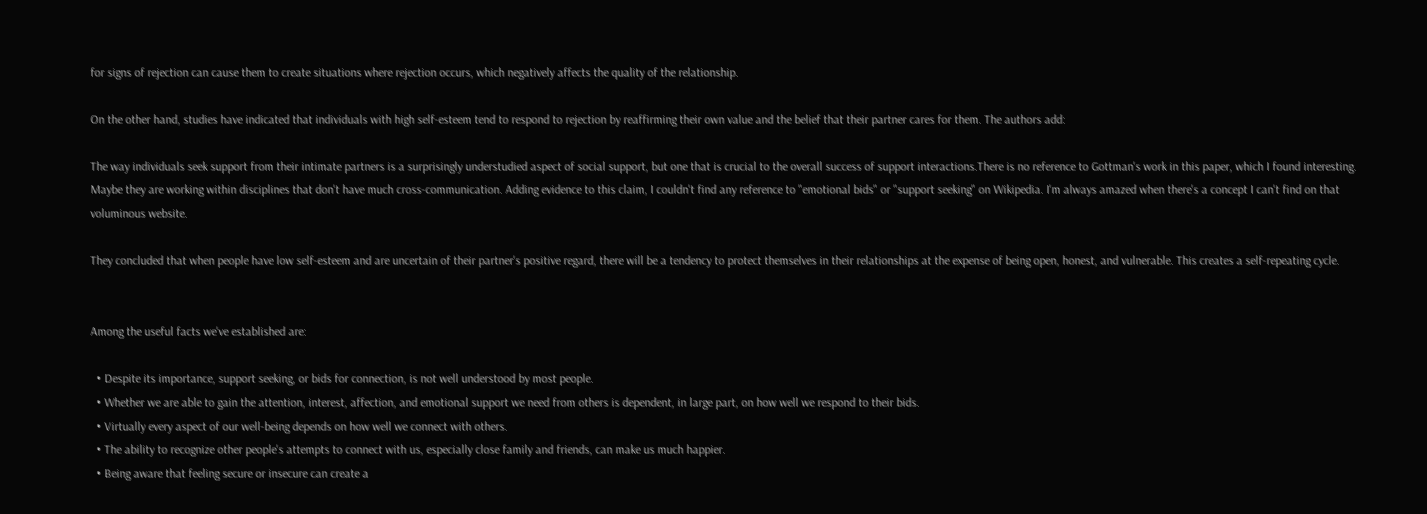for signs of rejection can cause them to create situations where rejection occurs, which negatively affects the quality of the relationship.

On the other hand, studies have indicated that individuals with high self-esteem tend to respond to rejection by reaffirming their own value and the belief that their partner cares for them. The authors add:

The way individuals seek support from their intimate partners is a surprisingly understudied aspect of social support, but one that is crucial to the overall success of support interactions.There is no reference to Gottman's work in this paper, which I found interesting. Maybe they are working within disciplines that don't have much cross-communication. Adding evidence to this claim, I couldn't find any reference to "emotional bids" or "support seeking" on Wikipedia. I'm always amazed when there's a concept I can't find on that voluminous website.

They concluded that when people have low self-esteem and are uncertain of their partner's positive regard, there will be a tendency to protect themselves in their relationships at the expense of being open, honest, and vulnerable. This creates a self-repeating cycle.


Among the useful facts we've established are:

  • Despite its importance, support seeking, or bids for connection, is not well understood by most people.
  • Whether we are able to gain the attention, interest, affection, and emotional support we need from others is dependent, in large part, on how well we respond to their bids.
  • Virtually every aspect of our well-being depends on how well we connect with others.
  • The ability to recognize other people's attempts to connect with us, especially close family and friends, can make us much happier.
  • Being aware that feeling secure or insecure can create a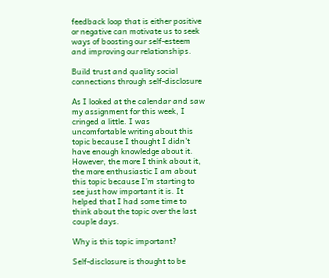feedback loop that is either positive or negative can motivate us to seek ways of boosting our self-esteem and improving our relationships.

Build trust and quality social connections through self-disclosure

As I looked at the calendar and saw my assignment for this week, I cringed a little. I was uncomfortable writing about this topic because I thought I didn't have enough knowledge about it. However, the more I think about it, the more enthusiastic I am about this topic because I'm starting to see just how important it is. It helped that I had some time to think about the topic over the last couple days.

Why is this topic important?

Self-disclosure is thought to be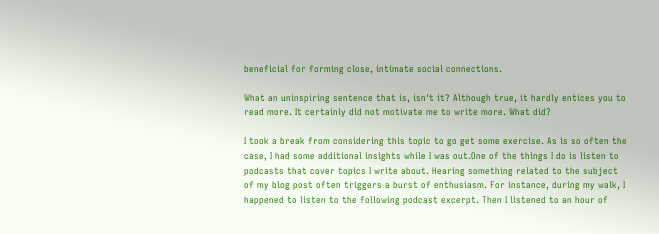beneficial for forming close, intimate social connections.

What an uninspiring sentence that is, isn't it? Although true, it hardly entices you to read more. It certainly did not motivate me to write more. What did?

I took a break from considering this topic to go get some exercise. As is so often the case, I had some additional insights while I was out.One of the things I do is listen to podcasts that cover topics I write about. Hearing something related to the subject of my blog post often triggers a burst of enthusiasm. For instance, during my walk, I happened to listen to the following podcast excerpt. Then I listened to an hour of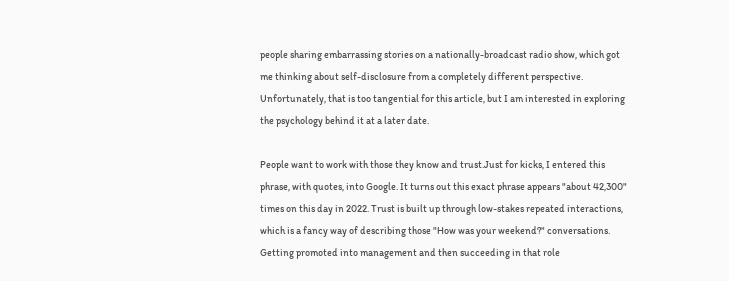people sharing embarrassing stories on a nationally-broadcast radio show, which got me thinking about self-disclosure from a completely different perspective. Unfortunately, that is too tangential for this article, but I am interested in exploring the psychology behind it at a later date.

People want to work with those they know and trust.Just for kicks, I entered this phrase, with quotes, into Google. It turns out this exact phrase appears "about 42,300" times on this day in 2022. Trust is built up through low-stakes repeated interactions, which is a fancy way of describing those "How was your weekend?" conversations. Getting promoted into management and then succeeding in that role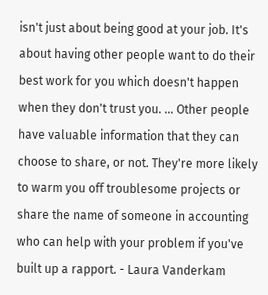isn't just about being good at your job. It's about having other people want to do their best work for you which doesn't happen when they don't trust you. ... Other people have valuable information that they can choose to share, or not. They're more likely to warm you off troublesome projects or share the name of someone in accounting who can help with your problem if you've built up a rapport. - Laura Vanderkam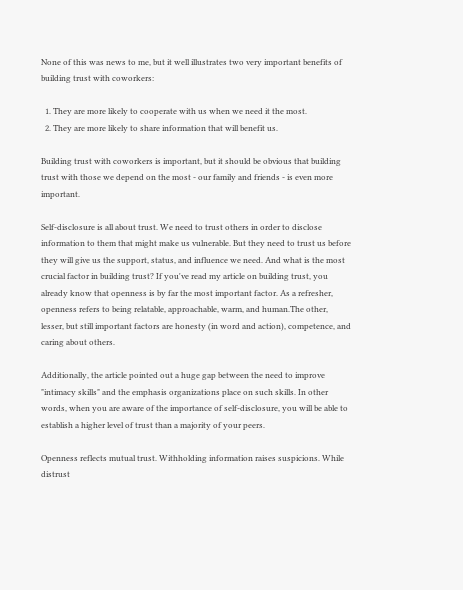None of this was news to me, but it well illustrates two very important benefits of building trust with coworkers:

  1. They are more likely to cooperate with us when we need it the most.
  2. They are more likely to share information that will benefit us.

Building trust with coworkers is important, but it should be obvious that building trust with those we depend on the most - our family and friends - is even more important.

Self-disclosure is all about trust. We need to trust others in order to disclose information to them that might make us vulnerable. But they need to trust us before they will give us the support, status, and influence we need. And what is the most crucial factor in building trust? If you've read my article on building trust, you already know that openness is by far the most important factor. As a refresher, openness refers to being relatable, approachable, warm, and human.The other, lesser, but still important factors are honesty (in word and action), competence, and caring about others.

Additionally, the article pointed out a huge gap between the need to improve "intimacy skills" and the emphasis organizations place on such skills. In other words, when you are aware of the importance of self-disclosure, you will be able to establish a higher level of trust than a majority of your peers.

Openness reflects mutual trust. Withholding information raises suspicions. While distrust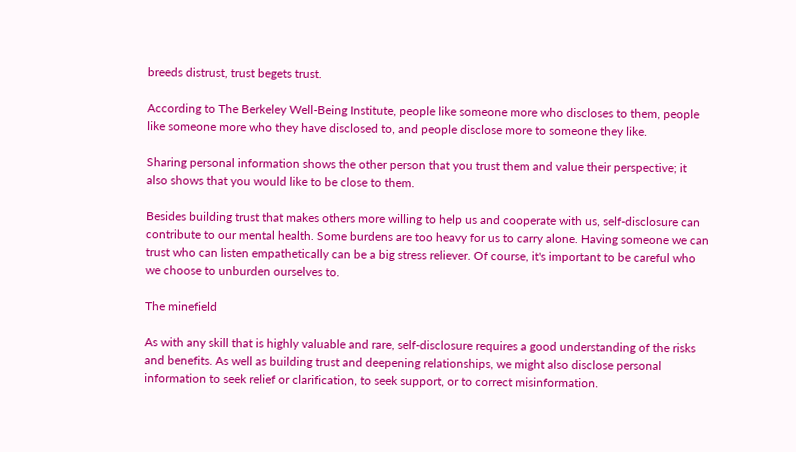breeds distrust, trust begets trust.

According to The Berkeley Well-Being Institute, people like someone more who discloses to them, people like someone more who they have disclosed to, and people disclose more to someone they like.

Sharing personal information shows the other person that you trust them and value their perspective; it also shows that you would like to be close to them.

Besides building trust that makes others more willing to help us and cooperate with us, self-disclosure can contribute to our mental health. Some burdens are too heavy for us to carry alone. Having someone we can trust who can listen empathetically can be a big stress reliever. Of course, it's important to be careful who we choose to unburden ourselves to.

The minefield

As with any skill that is highly valuable and rare, self-disclosure requires a good understanding of the risks and benefits. As well as building trust and deepening relationships, we might also disclose personal information to seek relief or clarification, to seek support, or to correct misinformation.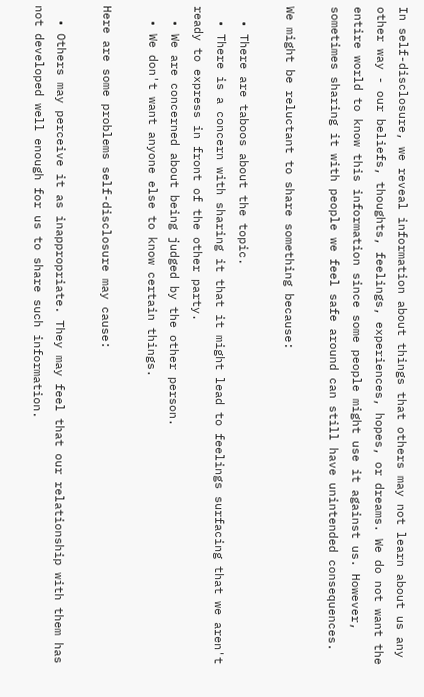In self-disclosure, we reveal information about things that others may not learn about us any other way - our beliefs, thoughts, feelings, experiences, hopes, or dreams. We do not want the entire world to know this information since some people might use it against us. However, sometimes sharing it with people we feel safe around can still have unintended consequences.

We might be reluctant to share something because:

  • There are taboos about the topic.
  • There is a concern with sharing it that it might lead to feelings surfacing that we aren't ready to express in front of the other party.
  • We are concerned about being judged by the other person.
  • We don't want anyone else to know certain things.

Here are some problems self-disclosure may cause:

  • Others may perceive it as inappropriate. They may feel that our relationship with them has not developed well enough for us to share such information.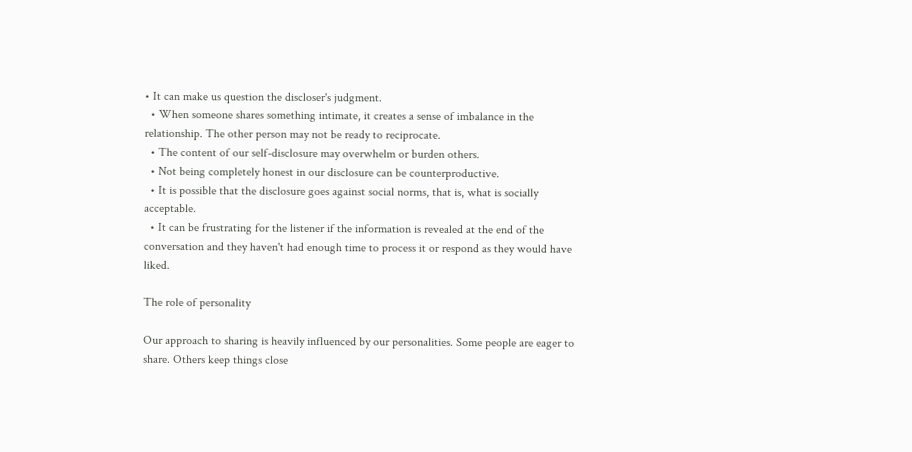• It can make us question the discloser's judgment.
  • When someone shares something intimate, it creates a sense of imbalance in the relationship. The other person may not be ready to reciprocate.
  • The content of our self-disclosure may overwhelm or burden others.
  • Not being completely honest in our disclosure can be counterproductive.
  • It is possible that the disclosure goes against social norms, that is, what is socially acceptable.
  • It can be frustrating for the listener if the information is revealed at the end of the conversation and they haven't had enough time to process it or respond as they would have liked.

The role of personality

Our approach to sharing is heavily influenced by our personalities. Some people are eager to share. Others keep things close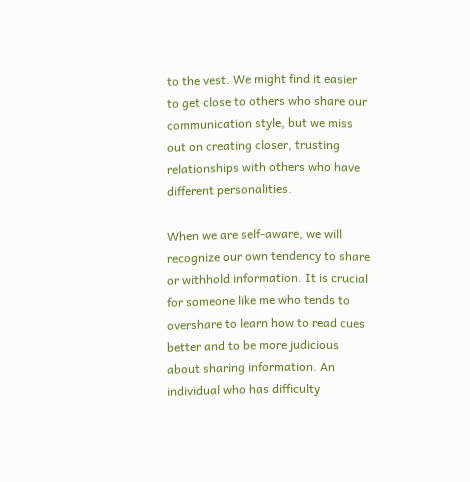to the vest. We might find it easier to get close to others who share our communication style, but we miss out on creating closer, trusting relationships with others who have different personalities.

When we are self-aware, we will recognize our own tendency to share or withhold information. It is crucial for someone like me who tends to overshare to learn how to read cues better and to be more judicious about sharing information. An individual who has difficulty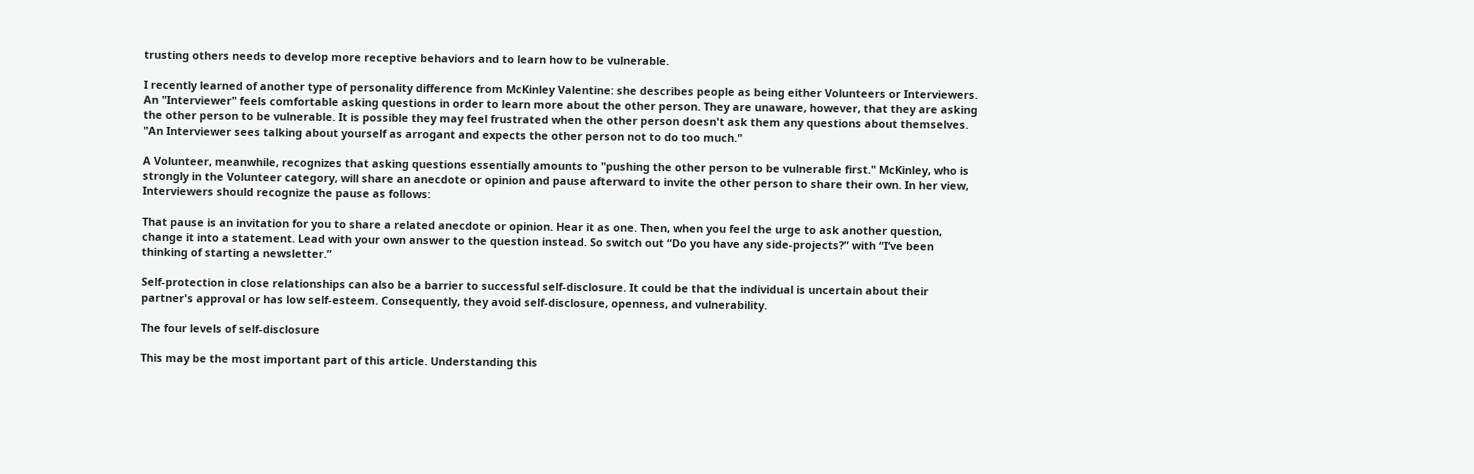trusting others needs to develop more receptive behaviors and to learn how to be vulnerable.

I recently learned of another type of personality difference from McKinley Valentine: she describes people as being either Volunteers or Interviewers. An "Interviewer" feels comfortable asking questions in order to learn more about the other person. They are unaware, however, that they are asking the other person to be vulnerable. It is possible they may feel frustrated when the other person doesn't ask them any questions about themselves. "An Interviewer sees talking about yourself as arrogant and expects the other person not to do too much."

A Volunteer, meanwhile, recognizes that asking questions essentially amounts to "pushing the other person to be vulnerable first." McKinley, who is strongly in the Volunteer category, will share an anecdote or opinion and pause afterward to invite the other person to share their own. In her view, Interviewers should recognize the pause as follows:

That pause is an invitation for you to share a related anecdote or opinion. Hear it as one. Then, when you feel the urge to ask another question, change it into a statement. Lead with your own answer to the question instead. So switch out “Do you have any side-projects?” with “I’ve been thinking of starting a newsletter.”

Self-protection in close relationships can also be a barrier to successful self-disclosure. It could be that the individual is uncertain about their partner's approval or has low self-esteem. Consequently, they avoid self-disclosure, openness, and vulnerability.

The four levels of self-disclosure

This may be the most important part of this article. Understanding this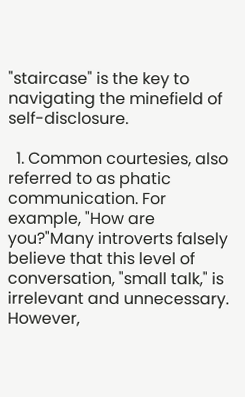"staircase" is the key to navigating the minefield of self-disclosure.

  1. Common courtesies, also referred to as phatic communication. For example, "How are you?"Many introverts falsely believe that this level of conversation, "small talk," is irrelevant and unnecessary. However,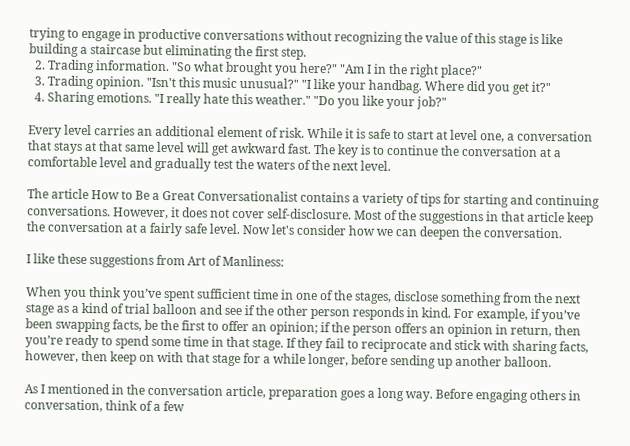trying to engage in productive conversations without recognizing the value of this stage is like building a staircase but eliminating the first step.
  2. Trading information. "So what brought you here?" "Am I in the right place?"
  3. Trading opinion. "Isn't this music unusual?" "I like your handbag. Where did you get it?"
  4. Sharing emotions. "I really hate this weather." "Do you like your job?"

Every level carries an additional element of risk. While it is safe to start at level one, a conversation that stays at that same level will get awkward fast. The key is to continue the conversation at a comfortable level and gradually test the waters of the next level.

The article How to Be a Great Conversationalist contains a variety of tips for starting and continuing conversations. However, it does not cover self-disclosure. Most of the suggestions in that article keep the conversation at a fairly safe level. Now let's consider how we can deepen the conversation.

I like these suggestions from Art of Manliness:

When you think you’ve spent sufficient time in one of the stages, disclose something from the next stage as a kind of trial balloon and see if the other person responds in kind. For example, if you’ve been swapping facts, be the first to offer an opinion; if the person offers an opinion in return, then you’re ready to spend some time in that stage. If they fail to reciprocate and stick with sharing facts, however, then keep on with that stage for a while longer, before sending up another balloon.

As I mentioned in the conversation article, preparation goes a long way. Before engaging others in conversation, think of a few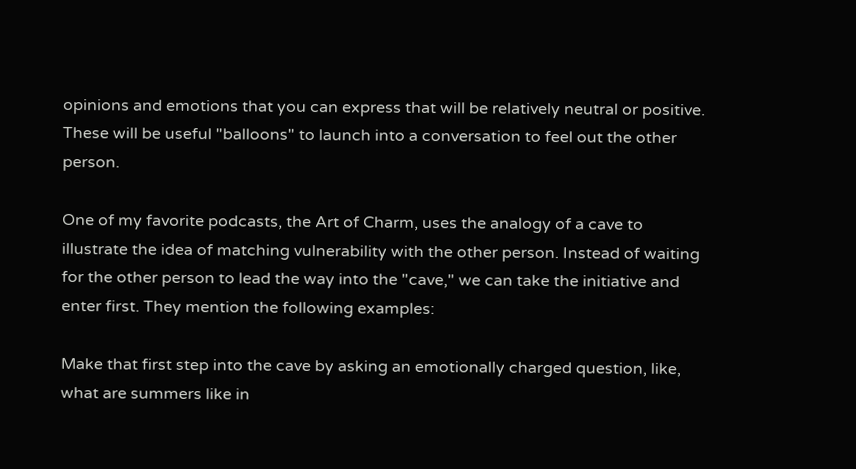opinions and emotions that you can express that will be relatively neutral or positive. These will be useful "balloons" to launch into a conversation to feel out the other person.

One of my favorite podcasts, the Art of Charm, uses the analogy of a cave to illustrate the idea of matching vulnerability with the other person. Instead of waiting for the other person to lead the way into the "cave," we can take the initiative and enter first. They mention the following examples:

Make that first step into the cave by asking an emotionally charged question, like, what are summers like in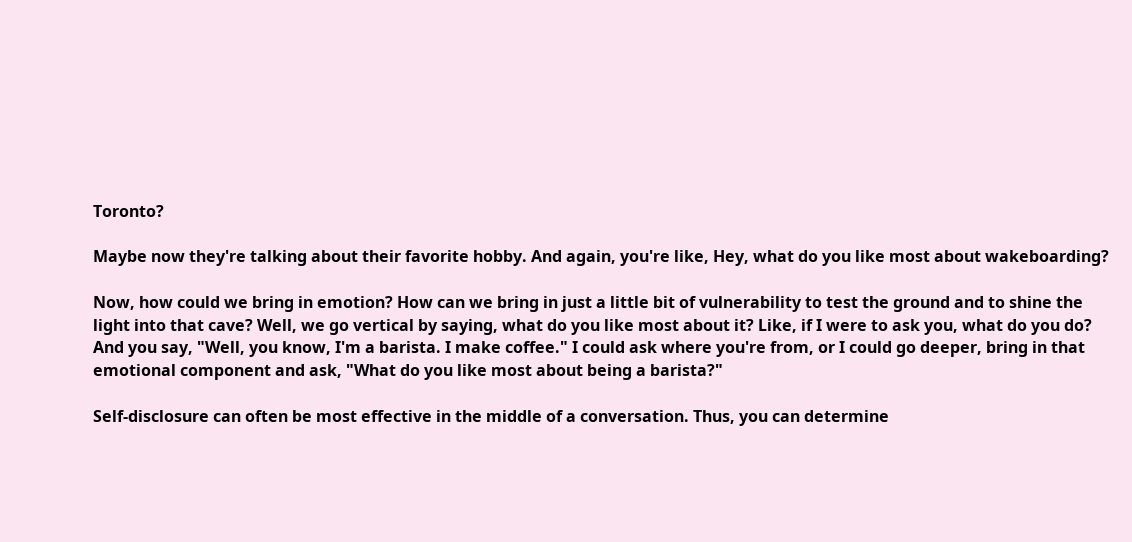Toronto?

Maybe now they're talking about their favorite hobby. And again, you're like, Hey, what do you like most about wakeboarding?

Now, how could we bring in emotion? How can we bring in just a little bit of vulnerability to test the ground and to shine the light into that cave? Well, we go vertical by saying, what do you like most about it? Like, if I were to ask you, what do you do? And you say, "Well, you know, I'm a barista. I make coffee." I could ask where you're from, or I could go deeper, bring in that emotional component and ask, "What do you like most about being a barista?"

Self-disclosure can often be most effective in the middle of a conversation. Thus, you can determine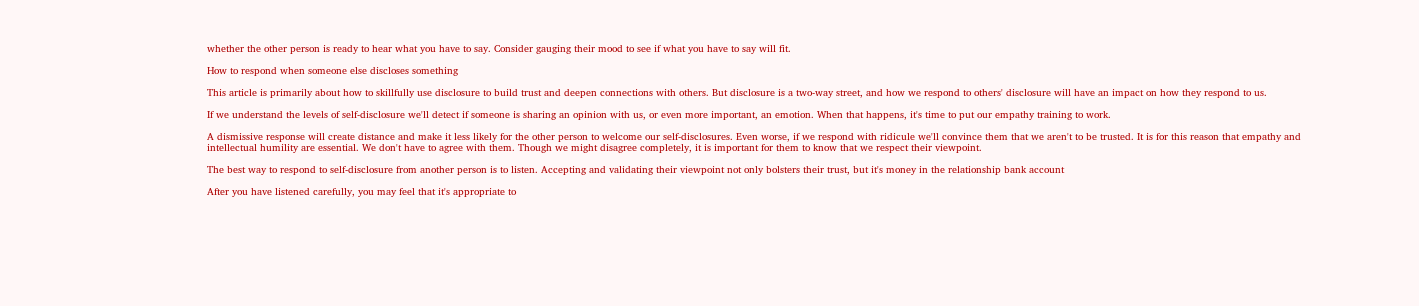whether the other person is ready to hear what you have to say. Consider gauging their mood to see if what you have to say will fit.

How to respond when someone else discloses something

This article is primarily about how to skillfully use disclosure to build trust and deepen connections with others. But disclosure is a two-way street, and how we respond to others' disclosure will have an impact on how they respond to us.

If we understand the levels of self-disclosure we'll detect if someone is sharing an opinion with us, or even more important, an emotion. When that happens, it's time to put our empathy training to work.

A dismissive response will create distance and make it less likely for the other person to welcome our self-disclosures. Even worse, if we respond with ridicule we'll convince them that we aren't to be trusted. It is for this reason that empathy and intellectual humility are essential. We don't have to agree with them. Though we might disagree completely, it is important for them to know that we respect their viewpoint.

The best way to respond to self-disclosure from another person is to listen. Accepting and validating their viewpoint not only bolsters their trust, but it's money in the relationship bank account

After you have listened carefully, you may feel that it's appropriate to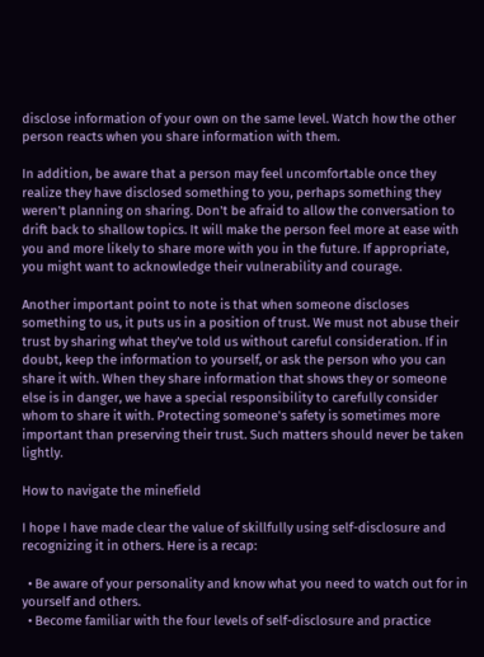disclose information of your own on the same level. Watch how the other person reacts when you share information with them.

In addition, be aware that a person may feel uncomfortable once they realize they have disclosed something to you, perhaps something they weren't planning on sharing. Don't be afraid to allow the conversation to drift back to shallow topics. It will make the person feel more at ease with you and more likely to share more with you in the future. If appropriate, you might want to acknowledge their vulnerability and courage.

Another important point to note is that when someone discloses something to us, it puts us in a position of trust. We must not abuse their trust by sharing what they've told us without careful consideration. If in doubt, keep the information to yourself, or ask the person who you can share it with. When they share information that shows they or someone else is in danger, we have a special responsibility to carefully consider whom to share it with. Protecting someone's safety is sometimes more important than preserving their trust. Such matters should never be taken lightly.

How to navigate the minefield

I hope I have made clear the value of skillfully using self-disclosure and recognizing it in others. Here is a recap:

  • Be aware of your personality and know what you need to watch out for in yourself and others.
  • Become familiar with the four levels of self-disclosure and practice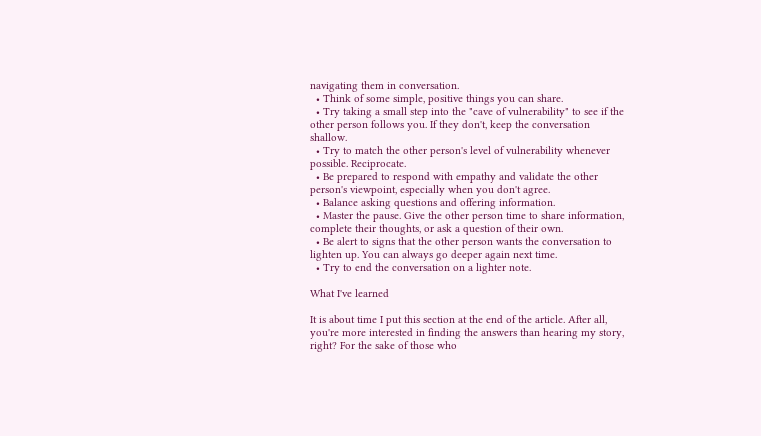navigating them in conversation.
  • Think of some simple, positive things you can share.
  • Try taking a small step into the "cave of vulnerability" to see if the other person follows you. If they don't, keep the conversation shallow.
  • Try to match the other person's level of vulnerability whenever possible. Reciprocate.
  • Be prepared to respond with empathy and validate the other person's viewpoint, especially when you don't agree.
  • Balance asking questions and offering information.
  • Master the pause. Give the other person time to share information, complete their thoughts, or ask a question of their own.
  • Be alert to signs that the other person wants the conversation to lighten up. You can always go deeper again next time.
  • Try to end the conversation on a lighter note.

What I've learned

It is about time I put this section at the end of the article. After all, you're more interested in finding the answers than hearing my story, right? For the sake of those who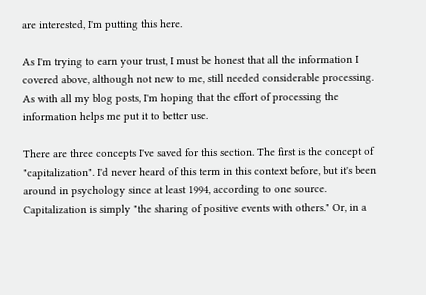are interested, I'm putting this here.

As I'm trying to earn your trust, I must be honest that all the information I covered above, although not new to me, still needed considerable processing. As with all my blog posts, I'm hoping that the effort of processing the information helps me put it to better use.

There are three concepts I've saved for this section. The first is the concept of "capitalization". I'd never heard of this term in this context before, but it's been around in psychology since at least 1994, according to one source. Capitalization is simply "the sharing of positive events with others." Or, in a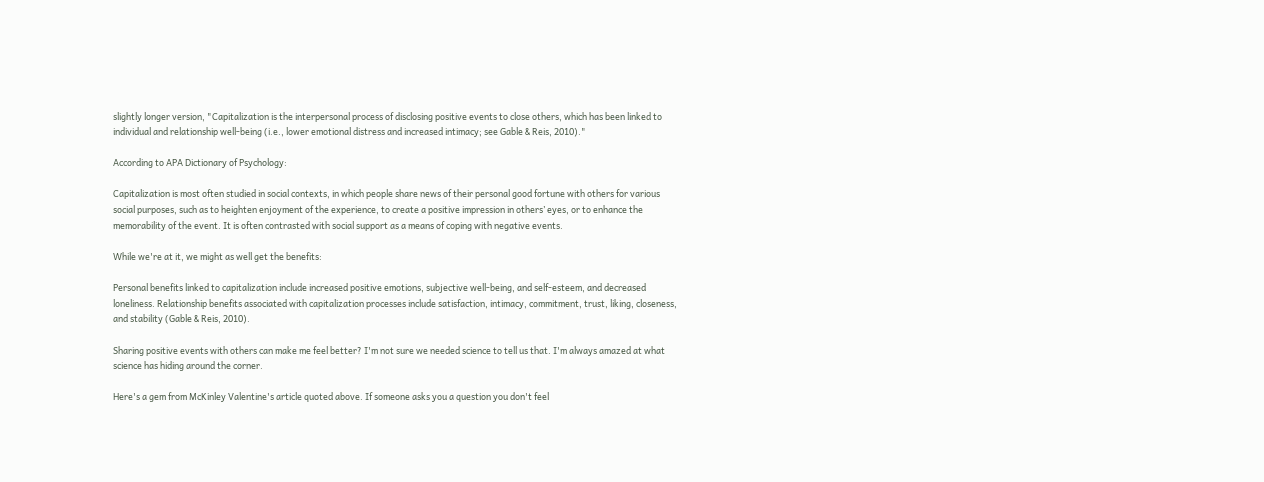slightly longer version, "Capitalization is the interpersonal process of disclosing positive events to close others, which has been linked to individual and relationship well-being (i.e., lower emotional distress and increased intimacy; see Gable & Reis, 2010)."

According to APA Dictionary of Psychology:

Capitalization is most often studied in social contexts, in which people share news of their personal good fortune with others for various social purposes, such as to heighten enjoyment of the experience, to create a positive impression in others’ eyes, or to enhance the memorability of the event. It is often contrasted with social support as a means of coping with negative events.

While we're at it, we might as well get the benefits:

Personal benefits linked to capitalization include increased positive emotions, subjective well-being, and self-esteem, and decreased loneliness. Relationship benefits associated with capitalization processes include satisfaction, intimacy, commitment, trust, liking, closeness, and stability (Gable & Reis, 2010).

Sharing positive events with others can make me feel better? I'm not sure we needed science to tell us that. I'm always amazed at what science has hiding around the corner.

Here's a gem from McKinley Valentine's article quoted above. If someone asks you a question you don't feel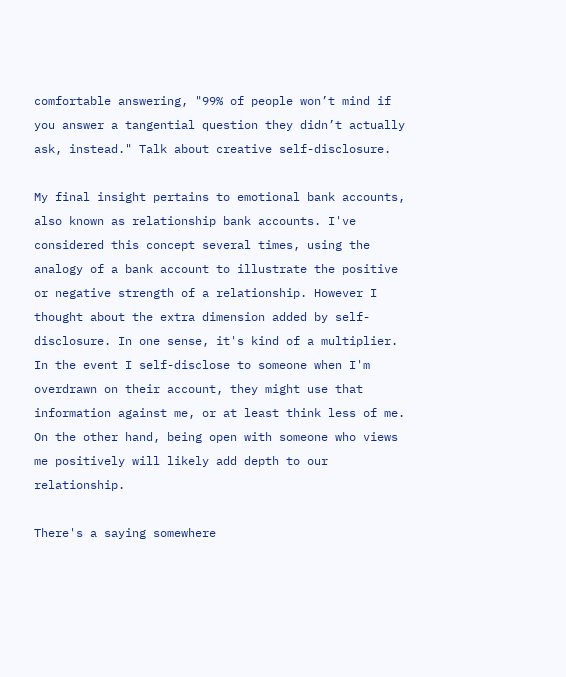comfortable answering, "99% of people won’t mind if you answer a tangential question they didn’t actually ask, instead." Talk about creative self-disclosure.

My final insight pertains to emotional bank accounts, also known as relationship bank accounts. I've considered this concept several times, using the analogy of a bank account to illustrate the positive or negative strength of a relationship. However I thought about the extra dimension added by self-disclosure. In one sense, it's kind of a multiplier. In the event I self-disclose to someone when I'm overdrawn on their account, they might use that information against me, or at least think less of me. On the other hand, being open with someone who views me positively will likely add depth to our relationship.

There's a saying somewhere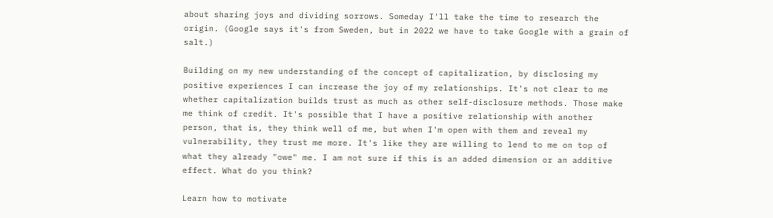about sharing joys and dividing sorrows. Someday I'll take the time to research the origin. (Google says it's from Sweden, but in 2022 we have to take Google with a grain of salt.)

Building on my new understanding of the concept of capitalization, by disclosing my positive experiences I can increase the joy of my relationships. It's not clear to me whether capitalization builds trust as much as other self-disclosure methods. Those make me think of credit. It's possible that I have a positive relationship with another person, that is, they think well of me, but when I'm open with them and reveal my vulnerability, they trust me more. It's like they are willing to lend to me on top of what they already "owe" me. I am not sure if this is an added dimension or an additive effect. What do you think?

Learn how to motivate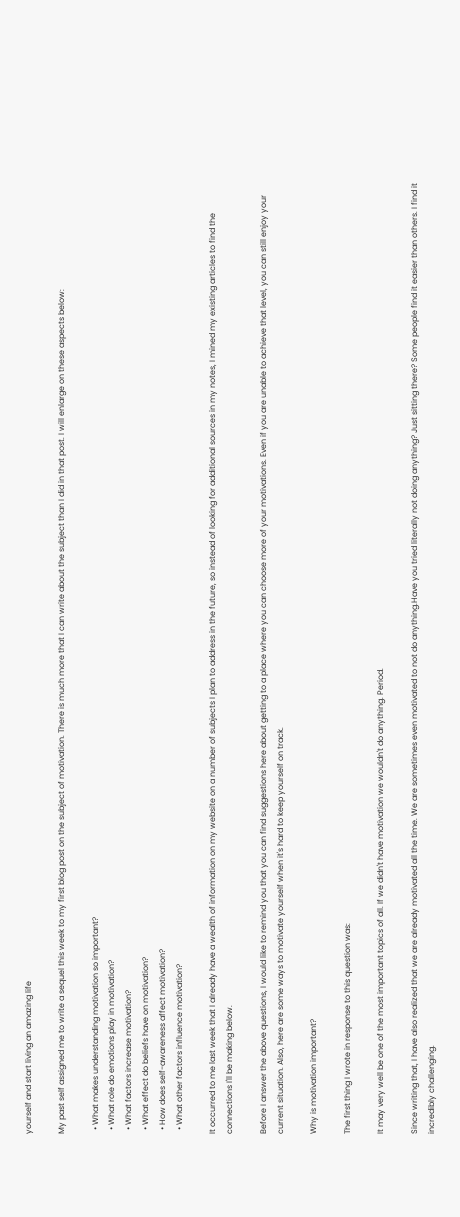yourself and start living an amazing life

My past self assigned me to write a sequel this week to my first blog post on the subject of motivation. There is much more that I can write about the subject than I did in that post. I will enlarge on these aspects below:

  • What makes understanding motivation so important?
  • What role do emotions play in motivation?
  • What factors increase motivation?
  • What effect do beliefs have on motivation?
  • How does self-awareness affect motivation?
  • What other factors influence motivation?

It occurred to me last week that I already have a wealth of information on my website on a number of subjects I plan to address in the future, so instead of looking for additional sources in my notes, I mined my existing articles to find the connections I'll be making below.

Before I answer the above questions, I would like to remind you that you can find suggestions here about getting to a place where you can choose more of your motivations. Even if you are unable to achieve that level, you can still enjoy your current situation. Also, here are some ways to motivate yourself when it's hard to keep yourself on track.

Why is motivation important?

The first thing I wrote in response to this question was:

It may very well be one of the most important topics of all. If we didn't have motivation we wouldn't do anything. Period.

Since writing that, I have also realized that we are already motivated all the time. We are sometimes even motivated to not do anything.Have you tried literally not doing anything? Just sitting there? Some people find it easier than others. I find it incredibly challenging.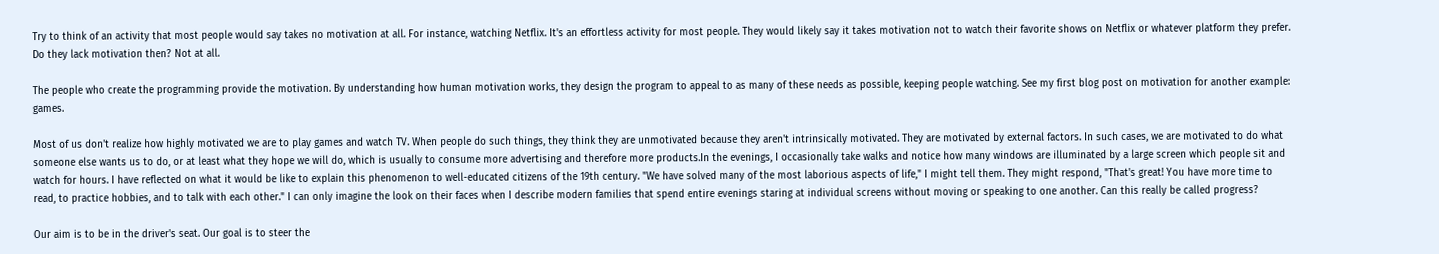Try to think of an activity that most people would say takes no motivation at all. For instance, watching Netflix. It's an effortless activity for most people. They would likely say it takes motivation not to watch their favorite shows on Netflix or whatever platform they prefer. Do they lack motivation then? Not at all.

The people who create the programming provide the motivation. By understanding how human motivation works, they design the program to appeal to as many of these needs as possible, keeping people watching. See my first blog post on motivation for another example: games.

Most of us don't realize how highly motivated we are to play games and watch TV. When people do such things, they think they are unmotivated because they aren't intrinsically motivated. They are motivated by external factors. In such cases, we are motivated to do what someone else wants us to do, or at least what they hope we will do, which is usually to consume more advertising and therefore more products.In the evenings, I occasionally take walks and notice how many windows are illuminated by a large screen which people sit and watch for hours. I have reflected on what it would be like to explain this phenomenon to well-educated citizens of the 19th century. "We have solved many of the most laborious aspects of life," I might tell them. They might respond, "That's great! You have more time to read, to practice hobbies, and to talk with each other." I can only imagine the look on their faces when I describe modern families that spend entire evenings staring at individual screens without moving or speaking to one another. Can this really be called progress?

Our aim is to be in the driver's seat. Our goal is to steer the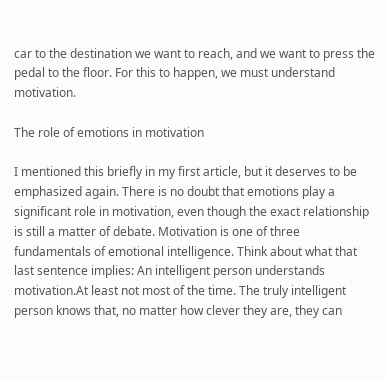car to the destination we want to reach, and we want to press the pedal to the floor. For this to happen, we must understand motivation.

The role of emotions in motivation

I mentioned this briefly in my first article, but it deserves to be emphasized again. There is no doubt that emotions play a significant role in motivation, even though the exact relationship is still a matter of debate. Motivation is one of three fundamentals of emotional intelligence. Think about what that last sentence implies: An intelligent person understands motivation.At least not most of the time. The truly intelligent person knows that, no matter how clever they are, they can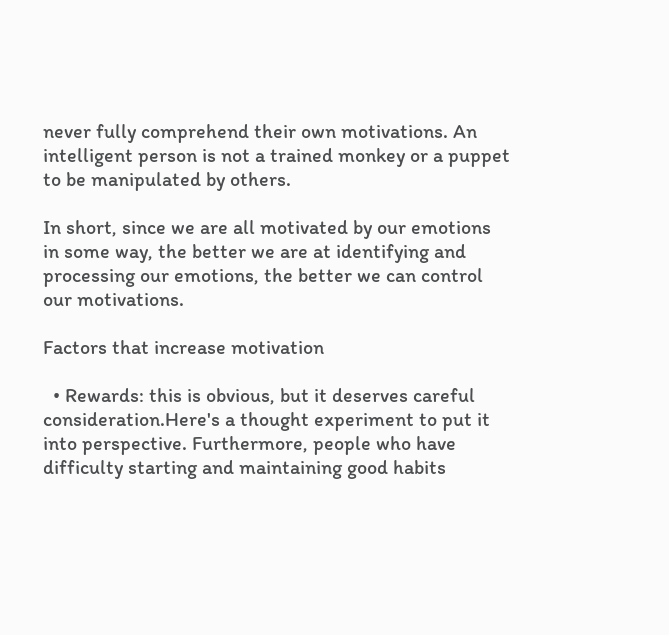never fully comprehend their own motivations. An intelligent person is not a trained monkey or a puppet to be manipulated by others.

In short, since we are all motivated by our emotions in some way, the better we are at identifying and processing our emotions, the better we can control our motivations.

Factors that increase motivation

  • Rewards: this is obvious, but it deserves careful consideration.Here's a thought experiment to put it into perspective. Furthermore, people who have difficulty starting and maintaining good habits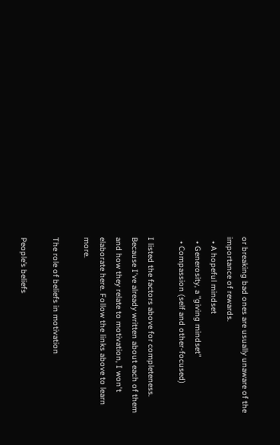or breaking bad ones are usually unaware of the importance of rewards.
  • A hopeful mindset
  • Generosity, a "giving mindset"
  • Compassion (self and other-focused)

I listed the factors above for completeness. Because I've already written about each of them and how they relate to motivation, I won't elaborate here. Follow the links above to learn more.

The role of beliefs in motivation

People’s beliefs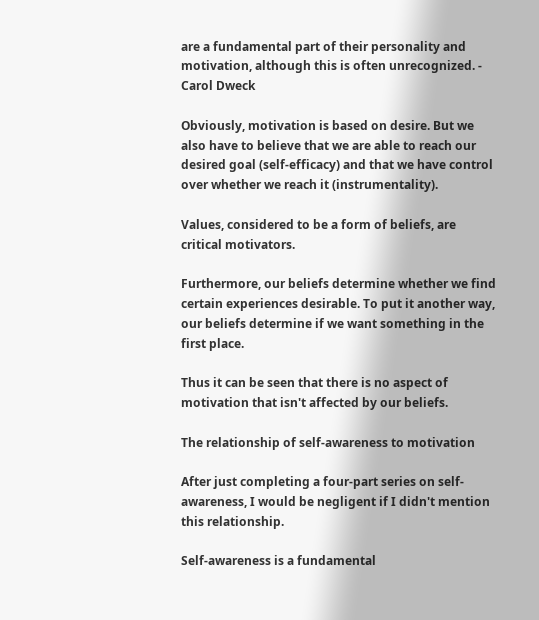are a fundamental part of their personality and motivation, although this is often unrecognized. - Carol Dweck

Obviously, motivation is based on desire. But we also have to believe that we are able to reach our desired goal (self-efficacy) and that we have control over whether we reach it (instrumentality).

Values, considered to be a form of beliefs, are critical motivators.

Furthermore, our beliefs determine whether we find certain experiences desirable. To put it another way, our beliefs determine if we want something in the first place.

Thus it can be seen that there is no aspect of motivation that isn't affected by our beliefs.

The relationship of self-awareness to motivation

After just completing a four-part series on self-awareness, I would be negligent if I didn't mention this relationship.

Self-awareness is a fundamental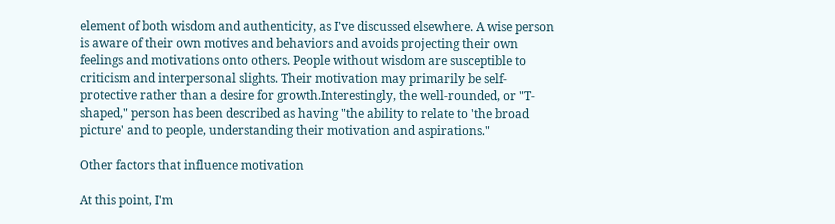element of both wisdom and authenticity, as I've discussed elsewhere. A wise person is aware of their own motives and behaviors and avoids projecting their own feelings and motivations onto others. People without wisdom are susceptible to criticism and interpersonal slights. Their motivation may primarily be self-protective rather than a desire for growth.Interestingly, the well-rounded, or "T-shaped," person has been described as having "the ability to relate to 'the broad picture' and to people, understanding their motivation and aspirations."

Other factors that influence motivation

At this point, I'm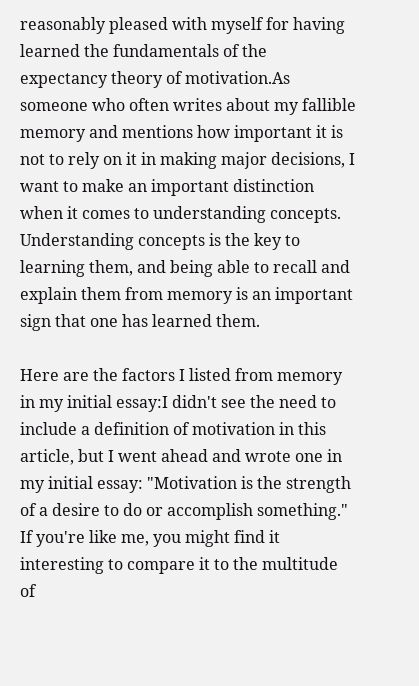reasonably pleased with myself for having learned the fundamentals of the expectancy theory of motivation.As someone who often writes about my fallible memory and mentions how important it is not to rely on it in making major decisions, I want to make an important distinction when it comes to understanding concepts. Understanding concepts is the key to learning them, and being able to recall and explain them from memory is an important sign that one has learned them.

Here are the factors I listed from memory in my initial essay:I didn't see the need to include a definition of motivation in this article, but I went ahead and wrote one in my initial essay: "Motivation is the strength of a desire to do or accomplish something." If you're like me, you might find it interesting to compare it to the multitude of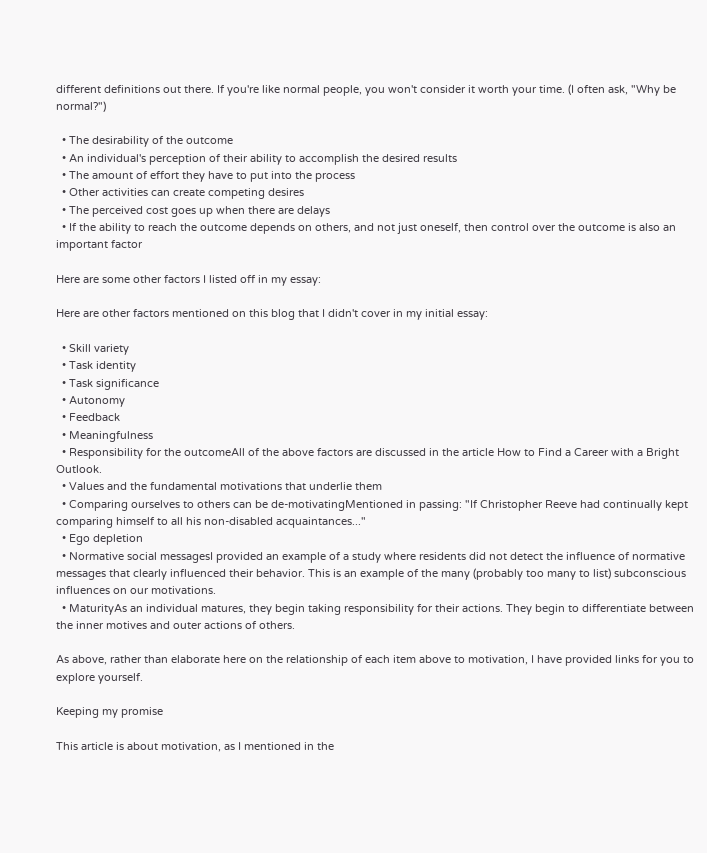different definitions out there. If you're like normal people, you won't consider it worth your time. (I often ask, "Why be normal?")

  • The desirability of the outcome
  • An individual's perception of their ability to accomplish the desired results
  • The amount of effort they have to put into the process
  • Other activities can create competing desires
  • The perceived cost goes up when there are delays
  • If the ability to reach the outcome depends on others, and not just oneself, then control over the outcome is also an important factor

Here are some other factors I listed off in my essay:

Here are other factors mentioned on this blog that I didn't cover in my initial essay:

  • Skill variety
  • Task identity
  • Task significance
  • Autonomy
  • Feedback
  • Meaningfulness
  • Responsibility for the outcomeAll of the above factors are discussed in the article How to Find a Career with a Bright Outlook.
  • Values and the fundamental motivations that underlie them
  • Comparing ourselves to others can be de-motivatingMentioned in passing: "If Christopher Reeve had continually kept comparing himself to all his non-disabled acquaintances..."
  • Ego depletion
  • Normative social messagesI provided an example of a study where residents did not detect the influence of normative messages that clearly influenced their behavior. This is an example of the many (probably too many to list) subconscious influences on our motivations.
  • MaturityAs an individual matures, they begin taking responsibility for their actions. They begin to differentiate between the inner motives and outer actions of others.

As above, rather than elaborate here on the relationship of each item above to motivation, I have provided links for you to explore yourself.

Keeping my promise

This article is about motivation, as I mentioned in the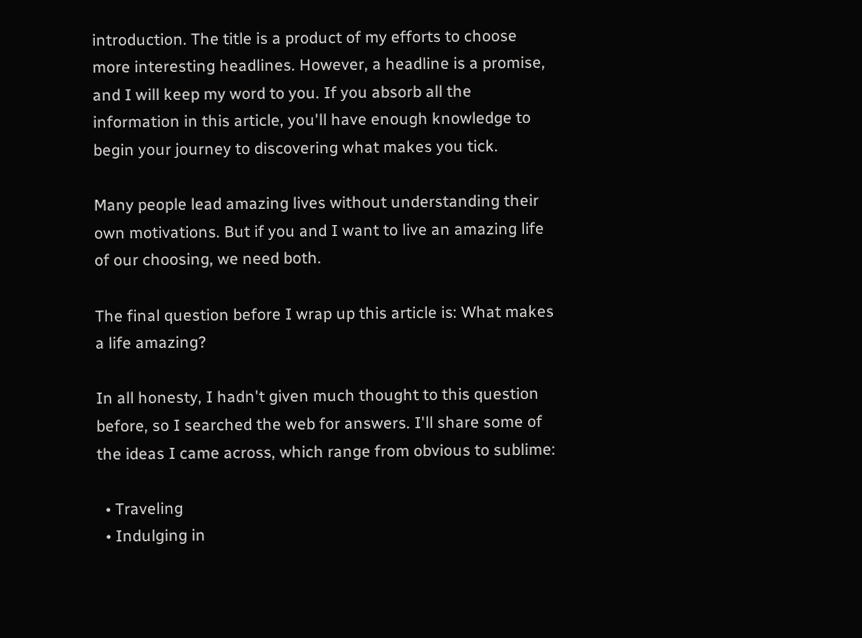introduction. The title is a product of my efforts to choose more interesting headlines. However, a headline is a promise, and I will keep my word to you. If you absorb all the information in this article, you'll have enough knowledge to begin your journey to discovering what makes you tick.

Many people lead amazing lives without understanding their own motivations. But if you and I want to live an amazing life of our choosing, we need both.

The final question before I wrap up this article is: What makes a life amazing?

In all honesty, I hadn't given much thought to this question before, so I searched the web for answers. I'll share some of the ideas I came across, which range from obvious to sublime:

  • Traveling
  • Indulging in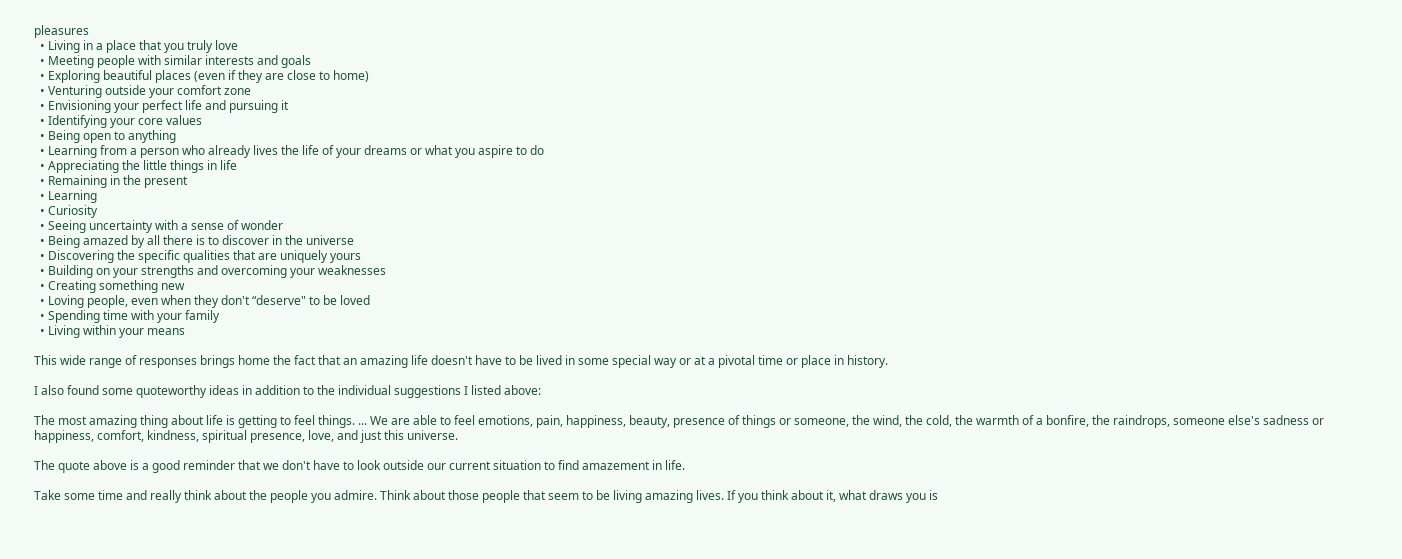pleasures
  • Living in a place that you truly love
  • Meeting people with similar interests and goals
  • Exploring beautiful places (even if they are close to home)
  • Venturing outside your comfort zone
  • Envisioning your perfect life and pursuing it
  • Identifying your core values
  • Being open to anything
  • Learning from a person who already lives the life of your dreams or what you aspire to do
  • Appreciating the little things in life
  • Remaining in the present
  • Learning
  • Curiosity
  • Seeing uncertainty with a sense of wonder
  • Being amazed by all there is to discover in the universe
  • Discovering the specific qualities that are uniquely yours
  • Building on your strengths and overcoming your weaknesses
  • Creating something new
  • Loving people, even when they don't “deserve" to be loved
  • Spending time with your family
  • Living within your means

This wide range of responses brings home the fact that an amazing life doesn't have to be lived in some special way or at a pivotal time or place in history.

I also found some quoteworthy ideas in addition to the individual suggestions I listed above:

The most amazing thing about life is getting to feel things. ... We are able to feel emotions, pain, happiness, beauty, presence of things or someone, the wind, the cold, the warmth of a bonfire, the raindrops, someone else's sadness or happiness, comfort, kindness, spiritual presence, love, and just this universe.

The quote above is a good reminder that we don't have to look outside our current situation to find amazement in life.

Take some time and really think about the people you admire. Think about those people that seem to be living amazing lives. If you think about it, what draws you is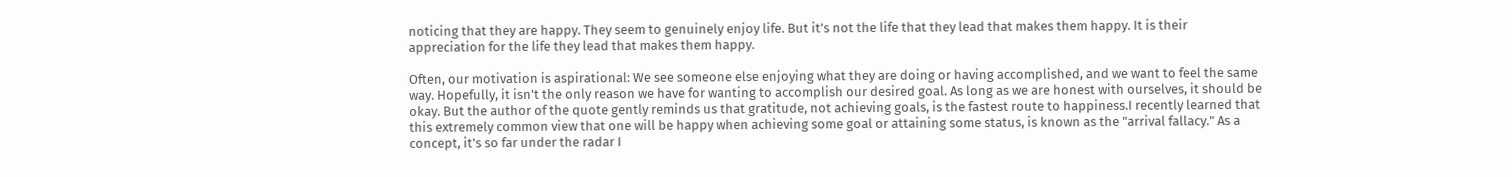noticing that they are happy. They seem to genuinely enjoy life. But it’s not the life that they lead that makes them happy. It is their appreciation for the life they lead that makes them happy.

Often, our motivation is aspirational: We see someone else enjoying what they are doing or having accomplished, and we want to feel the same way. Hopefully, it isn't the only reason we have for wanting to accomplish our desired goal. As long as we are honest with ourselves, it should be okay. But the author of the quote gently reminds us that gratitude, not achieving goals, is the fastest route to happiness.I recently learned that this extremely common view that one will be happy when achieving some goal or attaining some status, is known as the "arrival fallacy." As a concept, it's so far under the radar I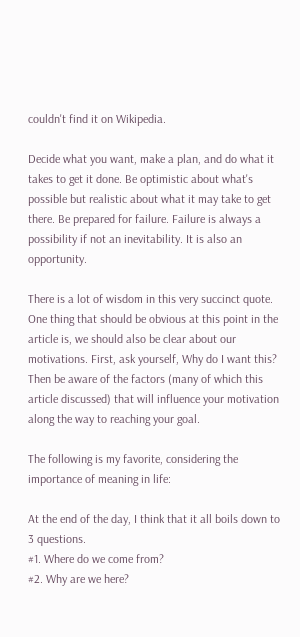couldn't find it on Wikipedia.

Decide what you want, make a plan, and do what it takes to get it done. Be optimistic about what's possible but realistic about what it may take to get there. Be prepared for failure. Failure is always a possibility if not an inevitability. It is also an opportunity.

There is a lot of wisdom in this very succinct quote. One thing that should be obvious at this point in the article is, we should also be clear about our motivations. First, ask yourself, Why do I want this? Then be aware of the factors (many of which this article discussed) that will influence your motivation along the way to reaching your goal.

The following is my favorite, considering the importance of meaning in life:

At the end of the day, I think that it all boils down to 3 questions.
#1. Where do we come from?
#2. Why are we here?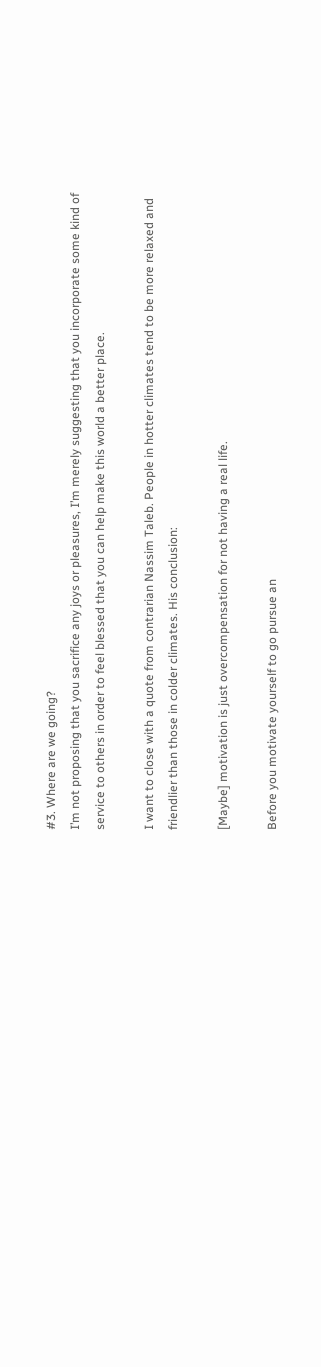#3. Where are we going?
I’m not proposing that you sacrifice any joys or pleasures, I’m merely suggesting that you incorporate some kind of service to others in order to feel blessed that you can help make this world a better place.

I want to close with a quote from contrarian Nassim Taleb. People in hotter climates tend to be more relaxed and friendlier than those in colder climates. His conclusion:

[Maybe] motivation is just overcompensation for not having a real life.

Before you motivate yourself to go pursue an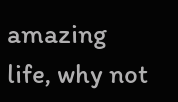amazing life, why not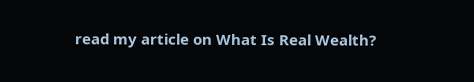read my article on What Is Real Wealth?